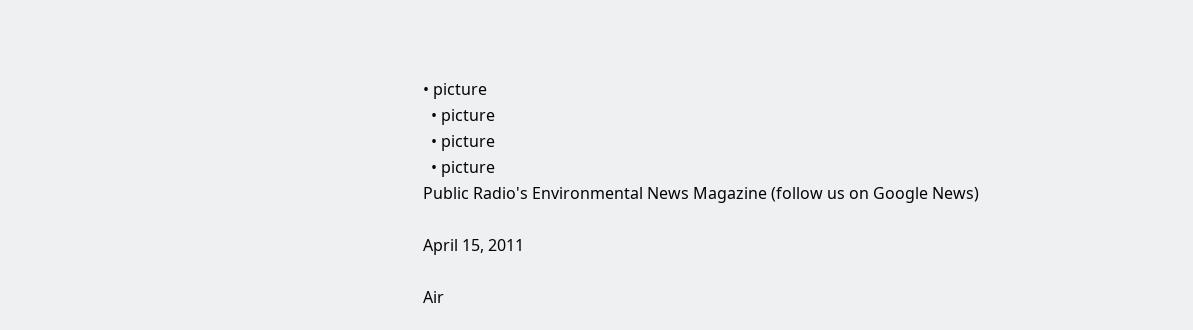• picture
  • picture
  • picture
  • picture
Public Radio's Environmental News Magazine (follow us on Google News)

April 15, 2011

Air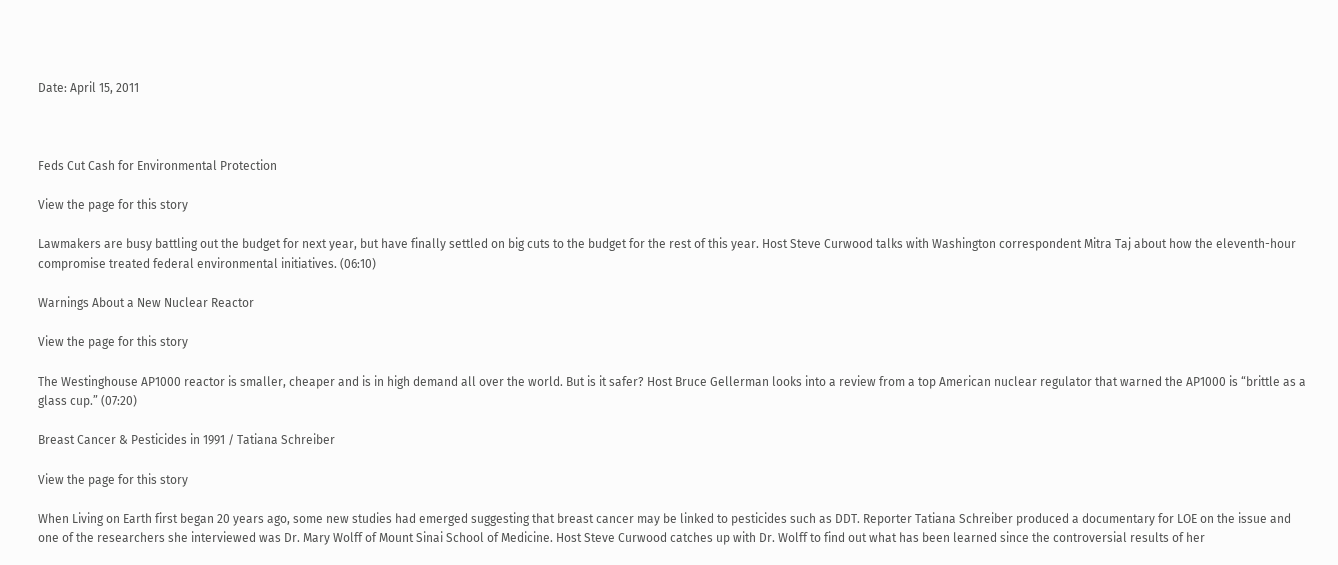Date: April 15, 2011



Feds Cut Cash for Environmental Protection

View the page for this story

Lawmakers are busy battling out the budget for next year, but have finally settled on big cuts to the budget for the rest of this year. Host Steve Curwood talks with Washington correspondent Mitra Taj about how the eleventh-hour compromise treated federal environmental initiatives. (06:10)

Warnings About a New Nuclear Reactor

View the page for this story

The Westinghouse AP1000 reactor is smaller, cheaper and is in high demand all over the world. But is it safer? Host Bruce Gellerman looks into a review from a top American nuclear regulator that warned the AP1000 is “brittle as a glass cup.” (07:20)

Breast Cancer & Pesticides in 1991 / Tatiana Schreiber

View the page for this story

When Living on Earth first began 20 years ago, some new studies had emerged suggesting that breast cancer may be linked to pesticides such as DDT. Reporter Tatiana Schreiber produced a documentary for LOE on the issue and one of the researchers she interviewed was Dr. Mary Wolff of Mount Sinai School of Medicine. Host Steve Curwood catches up with Dr. Wolff to find out what has been learned since the controversial results of her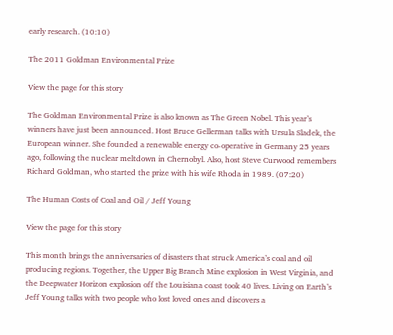early research. (10:10)

The 2011 Goldman Environmental Prize

View the page for this story

The Goldman Environmental Prize is also known as The Green Nobel. This year’s winners have just been announced. Host Bruce Gellerman talks with Ursula Sladek, the European winner. She founded a renewable energy co-operative in Germany 25 years ago, following the nuclear meltdown in Chernobyl. Also, host Steve Curwood remembers Richard Goldman, who started the prize with his wife Rhoda in 1989. (07:20)

The Human Costs of Coal and Oil / Jeff Young

View the page for this story

This month brings the anniversaries of disasters that struck America’s coal and oil producing regions. Together, the Upper Big Branch Mine explosion in West Virginia, and the Deepwater Horizon explosion off the Louisiana coast took 40 lives. Living on Earth’s Jeff Young talks with two people who lost loved ones and discovers a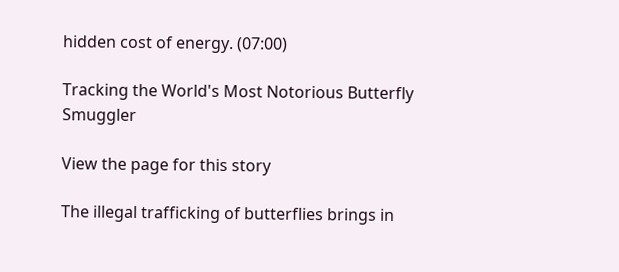hidden cost of energy. (07:00)

Tracking the World's Most Notorious Butterfly Smuggler

View the page for this story

The illegal trafficking of butterflies brings in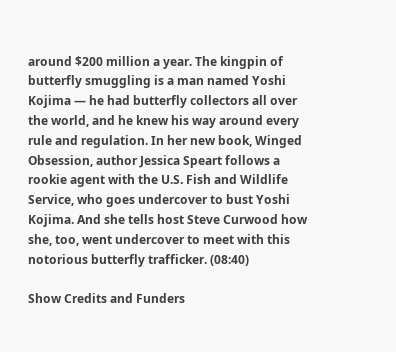around $200 million a year. The kingpin of butterfly smuggling is a man named Yoshi Kojima — he had butterfly collectors all over the world, and he knew his way around every rule and regulation. In her new book, Winged Obsession, author Jessica Speart follows a rookie agent with the U.S. Fish and Wildlife Service, who goes undercover to bust Yoshi Kojima. And she tells host Steve Curwood how she, too, went undercover to meet with this notorious butterfly trafficker. (08:40)

Show Credits and Funders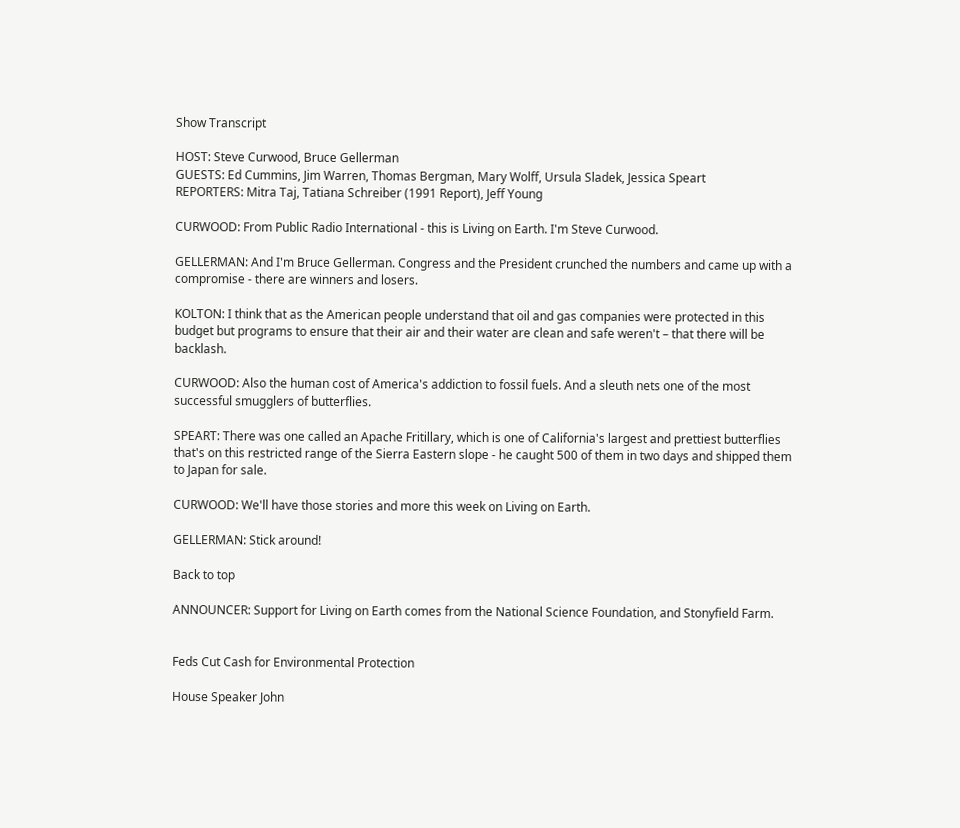Show Transcript

HOST: Steve Curwood, Bruce Gellerman
GUESTS: Ed Cummins, Jim Warren, Thomas Bergman, Mary Wolff, Ursula Sladek, Jessica Speart
REPORTERS: Mitra Taj, Tatiana Schreiber (1991 Report), Jeff Young

CURWOOD: From Public Radio International - this is Living on Earth. I'm Steve Curwood.

GELLERMAN: And I'm Bruce Gellerman. Congress and the President crunched the numbers and came up with a compromise - there are winners and losers.

KOLTON: I think that as the American people understand that oil and gas companies were protected in this budget but programs to ensure that their air and their water are clean and safe weren't – that there will be backlash.

CURWOOD: Also the human cost of America's addiction to fossil fuels. And a sleuth nets one of the most successful smugglers of butterflies.

SPEART: There was one called an Apache Fritillary, which is one of California's largest and prettiest butterflies that's on this restricted range of the Sierra Eastern slope - he caught 500 of them in two days and shipped them to Japan for sale.

CURWOOD: We'll have those stories and more this week on Living on Earth.

GELLERMAN: Stick around!

Back to top

ANNOUNCER: Support for Living on Earth comes from the National Science Foundation, and Stonyfield Farm.


Feds Cut Cash for Environmental Protection

House Speaker John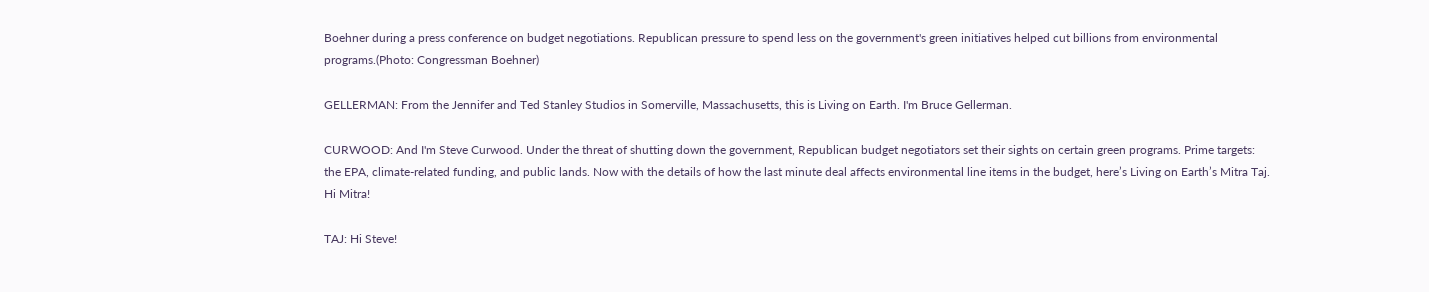Boehner during a press conference on budget negotiations. Republican pressure to spend less on the government's green initiatives helped cut billions from environmental programs.(Photo: Congressman Boehner)

GELLERMAN: From the Jennifer and Ted Stanley Studios in Somerville, Massachusetts, this is Living on Earth. I'm Bruce Gellerman.

CURWOOD: And I'm Steve Curwood. Under the threat of shutting down the government, Republican budget negotiators set their sights on certain green programs. Prime targets: the EPA, climate-related funding, and public lands. Now with the details of how the last minute deal affects environmental line items in the budget, here’s Living on Earth’s Mitra Taj. Hi Mitra!

TAJ: Hi Steve!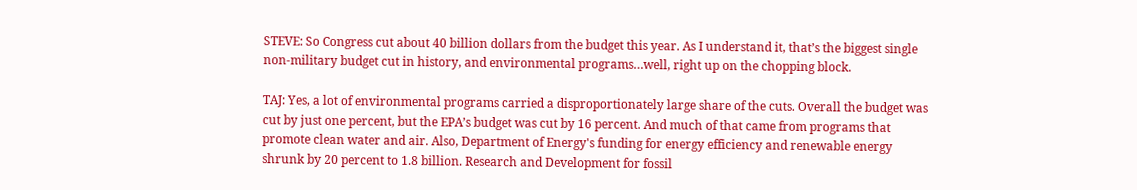STEVE: So Congress cut about 40 billion dollars from the budget this year. As I understand it, that’s the biggest single non-military budget cut in history, and environmental programs…well, right up on the chopping block.

TAJ: Yes, a lot of environmental programs carried a disproportionately large share of the cuts. Overall the budget was cut by just one percent, but the EPA’s budget was cut by 16 percent. And much of that came from programs that promote clean water and air. Also, Department of Energy's funding for energy efficiency and renewable energy shrunk by 20 percent to 1.8 billion. Research and Development for fossil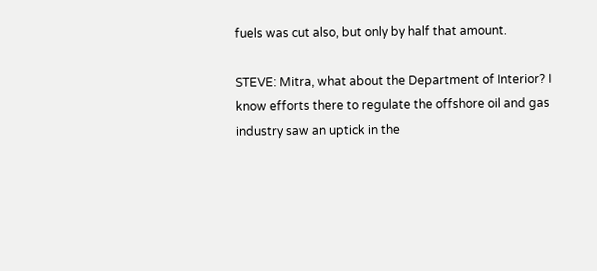fuels was cut also, but only by half that amount.

STEVE: Mitra, what about the Department of Interior? I know efforts there to regulate the offshore oil and gas industry saw an uptick in the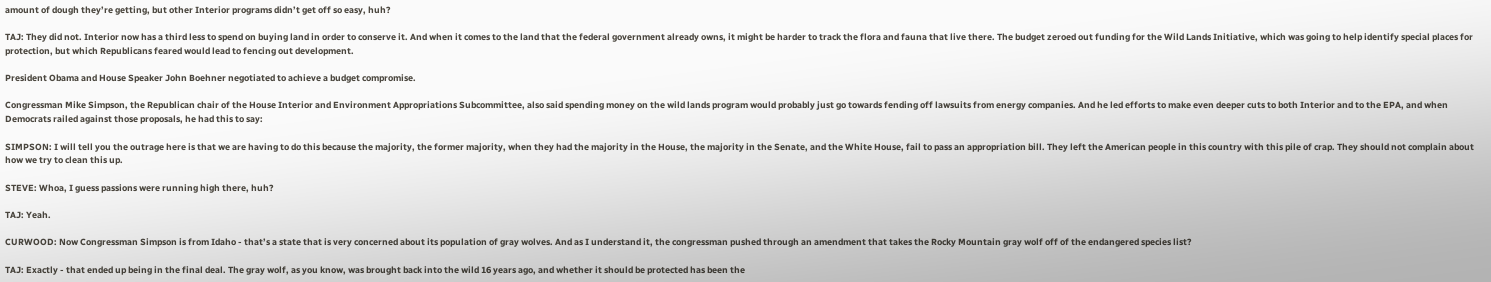amount of dough they’re getting, but other Interior programs didn’t get off so easy, huh?

TAJ: They did not. Interior now has a third less to spend on buying land in order to conserve it. And when it comes to the land that the federal government already owns, it might be harder to track the flora and fauna that live there. The budget zeroed out funding for the Wild Lands Initiative, which was going to help identify special places for protection, but which Republicans feared would lead to fencing out development.

President Obama and House Speaker John Boehner negotiated to achieve a budget compromise.

Congressman Mike Simpson, the Republican chair of the House Interior and Environment Appropriations Subcommittee, also said spending money on the wild lands program would probably just go towards fending off lawsuits from energy companies. And he led efforts to make even deeper cuts to both Interior and to the EPA, and when Democrats railed against those proposals, he had this to say:

SIMPSON: I will tell you the outrage here is that we are having to do this because the majority, the former majority, when they had the majority in the House, the majority in the Senate, and the White House, fail to pass an appropriation bill. They left the American people in this country with this pile of crap. They should not complain about how we try to clean this up.

STEVE: Whoa, I guess passions were running high there, huh?

TAJ: Yeah.

CURWOOD: Now Congressman Simpson is from Idaho - that’s a state that is very concerned about its population of gray wolves. And as I understand it, the congressman pushed through an amendment that takes the Rocky Mountain gray wolf off of the endangered species list?

TAJ: Exactly - that ended up being in the final deal. The gray wolf, as you know, was brought back into the wild 16 years ago, and whether it should be protected has been the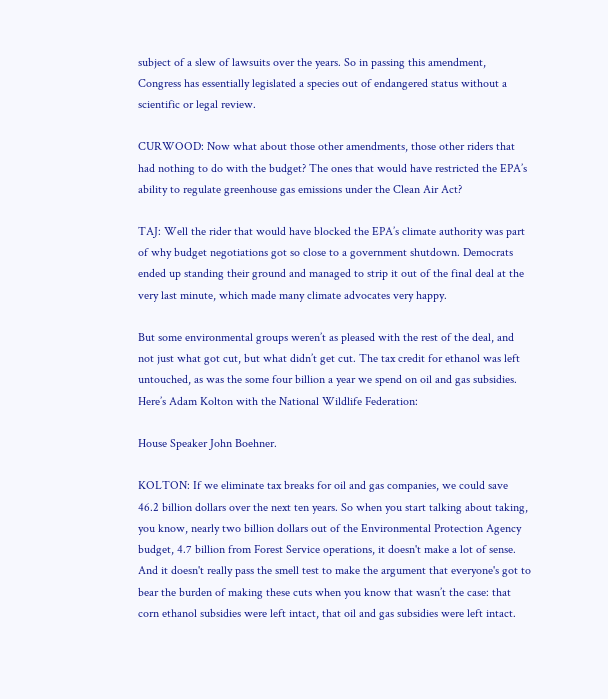subject of a slew of lawsuits over the years. So in passing this amendment, Congress has essentially legislated a species out of endangered status without a scientific or legal review.

CURWOOD: Now what about those other amendments, those other riders that had nothing to do with the budget? The ones that would have restricted the EPA’s ability to regulate greenhouse gas emissions under the Clean Air Act?

TAJ: Well the rider that would have blocked the EPA’s climate authority was part of why budget negotiations got so close to a government shutdown. Democrats ended up standing their ground and managed to strip it out of the final deal at the very last minute, which made many climate advocates very happy.

But some environmental groups weren’t as pleased with the rest of the deal, and not just what got cut, but what didn’t get cut. The tax credit for ethanol was left untouched, as was the some four billion a year we spend on oil and gas subsidies. Here’s Adam Kolton with the National Wildlife Federation:

House Speaker John Boehner.

KOLTON: If we eliminate tax breaks for oil and gas companies, we could save 46.2 billion dollars over the next ten years. So when you start talking about taking, you know, nearly two billion dollars out of the Environmental Protection Agency budget, 4.7 billion from Forest Service operations, it doesn't make a lot of sense. And it doesn't really pass the smell test to make the argument that everyone's got to bear the burden of making these cuts when you know that wasn’t the case: that corn ethanol subsidies were left intact, that oil and gas subsidies were left intact.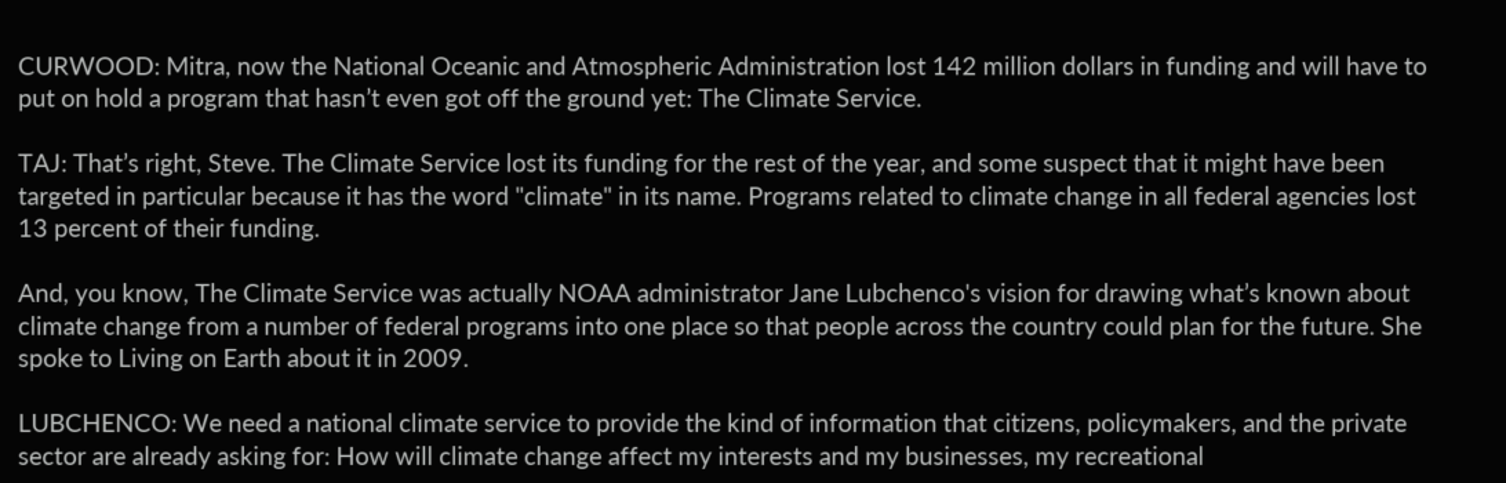CURWOOD: Mitra, now the National Oceanic and Atmospheric Administration lost 142 million dollars in funding and will have to put on hold a program that hasn’t even got off the ground yet: The Climate Service.

TAJ: That’s right, Steve. The Climate Service lost its funding for the rest of the year, and some suspect that it might have been targeted in particular because it has the word "climate" in its name. Programs related to climate change in all federal agencies lost 13 percent of their funding.

And, you know, The Climate Service was actually NOAA administrator Jane Lubchenco's vision for drawing what’s known about climate change from a number of federal programs into one place so that people across the country could plan for the future. She spoke to Living on Earth about it in 2009.

LUBCHENCO: We need a national climate service to provide the kind of information that citizens, policymakers, and the private sector are already asking for: How will climate change affect my interests and my businesses, my recreational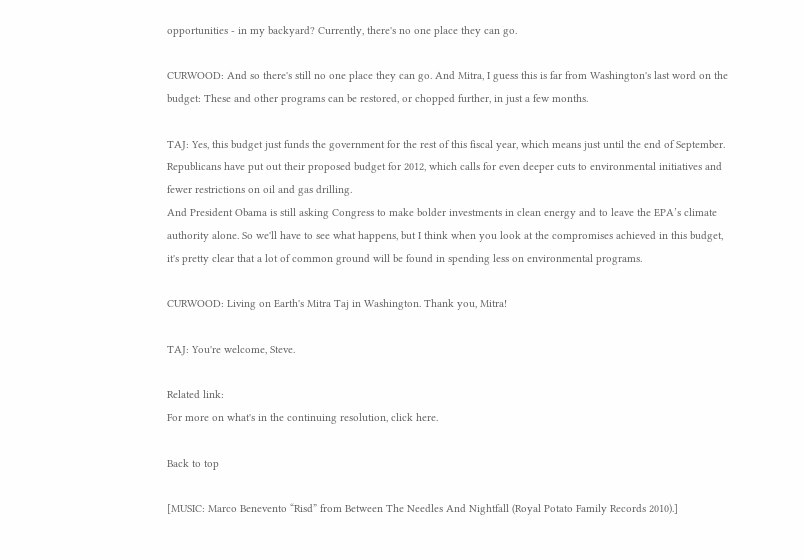opportunities - in my backyard? Currently, there's no one place they can go.

CURWOOD: And so there's still no one place they can go. And Mitra, I guess this is far from Washington's last word on the budget: These and other programs can be restored, or chopped further, in just a few months.

TAJ: Yes, this budget just funds the government for the rest of this fiscal year, which means just until the end of September. Republicans have put out their proposed budget for 2012, which calls for even deeper cuts to environmental initiatives and fewer restrictions on oil and gas drilling.
And President Obama is still asking Congress to make bolder investments in clean energy and to leave the EPA’s climate authority alone. So we'll have to see what happens, but I think when you look at the compromises achieved in this budget, it's pretty clear that a lot of common ground will be found in spending less on environmental programs.

CURWOOD: Living on Earth's Mitra Taj in Washington. Thank you, Mitra!

TAJ: You're welcome, Steve.

Related link:
For more on what's in the continuing resolution, click here.

Back to top

[MUSIC: Marco Benevento “Risd” from Between The Needles And Nightfall (Royal Potato Family Records 2010).]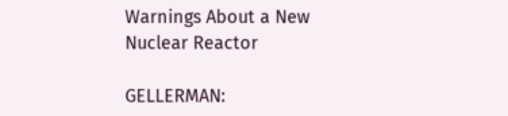Warnings About a New Nuclear Reactor

GELLERMAN: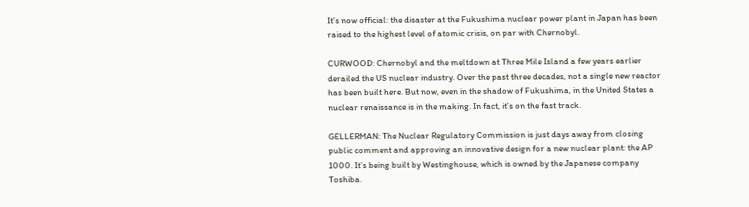It’s now official: the disaster at the Fukushima nuclear power plant in Japan has been raised to the highest level of atomic crisis, on par with Chernobyl.

CURWOOD: Chernobyl and the meltdown at Three Mile Island a few years earlier derailed the US nuclear industry. Over the past three decades, not a single new reactor has been built here. But now, even in the shadow of Fukushima, in the United States a nuclear renaissance is in the making. In fact, it’s on the fast track.

GELLERMAN: The Nuclear Regulatory Commission is just days away from closing public comment and approving an innovative design for a new nuclear plant: the AP 1000. It’s being built by Westinghouse, which is owned by the Japanese company Toshiba.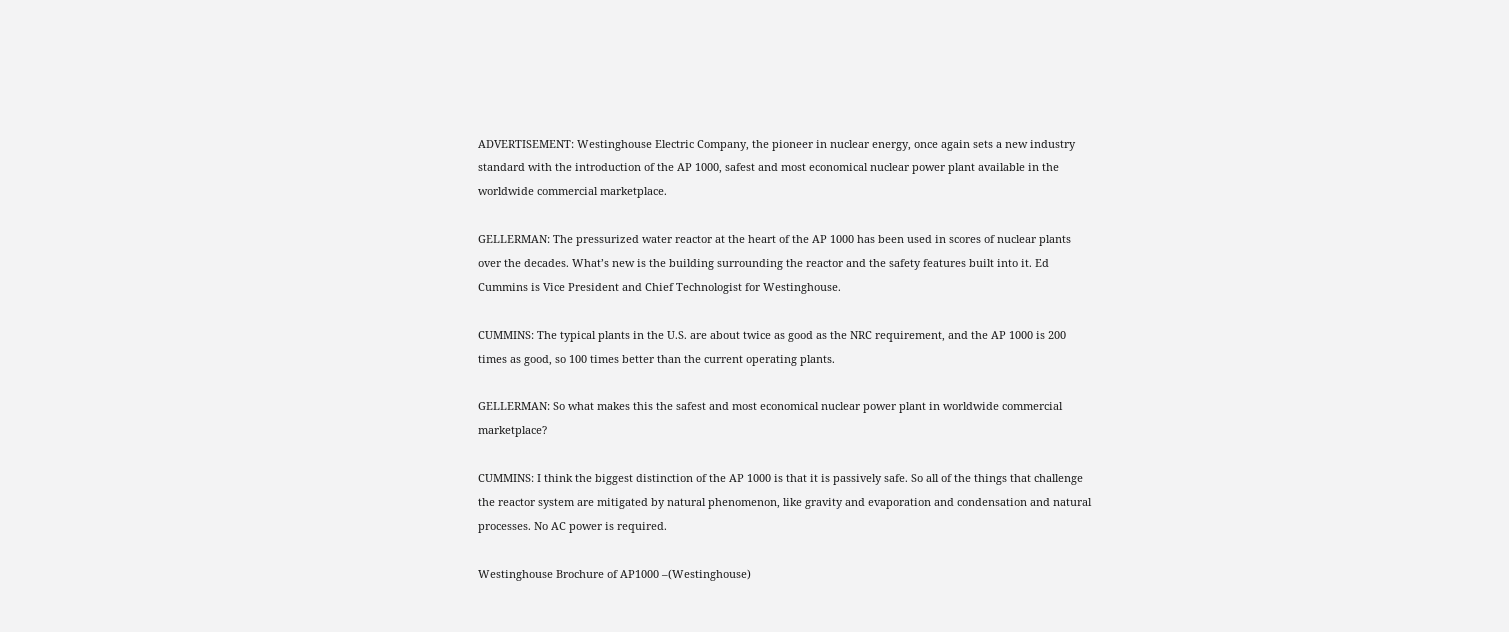ADVERTISEMENT: Westinghouse Electric Company, the pioneer in nuclear energy, once again sets a new industry standard with the introduction of the AP 1000, safest and most economical nuclear power plant available in the worldwide commercial marketplace.

GELLERMAN: The pressurized water reactor at the heart of the AP 1000 has been used in scores of nuclear plants over the decades. What’s new is the building surrounding the reactor and the safety features built into it. Ed Cummins is Vice President and Chief Technologist for Westinghouse.

CUMMINS: The typical plants in the U.S. are about twice as good as the NRC requirement, and the AP 1000 is 200 times as good, so 100 times better than the current operating plants.

GELLERMAN: So what makes this the safest and most economical nuclear power plant in worldwide commercial marketplace?

CUMMINS: I think the biggest distinction of the AP 1000 is that it is passively safe. So all of the things that challenge the reactor system are mitigated by natural phenomenon, like gravity and evaporation and condensation and natural processes. No AC power is required.

Westinghouse Brochure of AP1000 –(Westinghouse)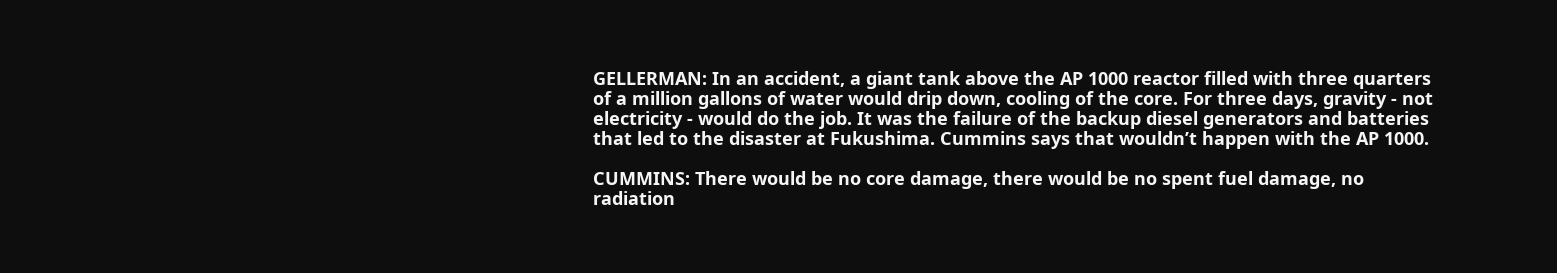GELLERMAN: In an accident, a giant tank above the AP 1000 reactor filled with three quarters of a million gallons of water would drip down, cooling of the core. For three days, gravity - not electricity - would do the job. It was the failure of the backup diesel generators and batteries that led to the disaster at Fukushima. Cummins says that wouldn’t happen with the AP 1000.

CUMMINS: There would be no core damage, there would be no spent fuel damage, no radiation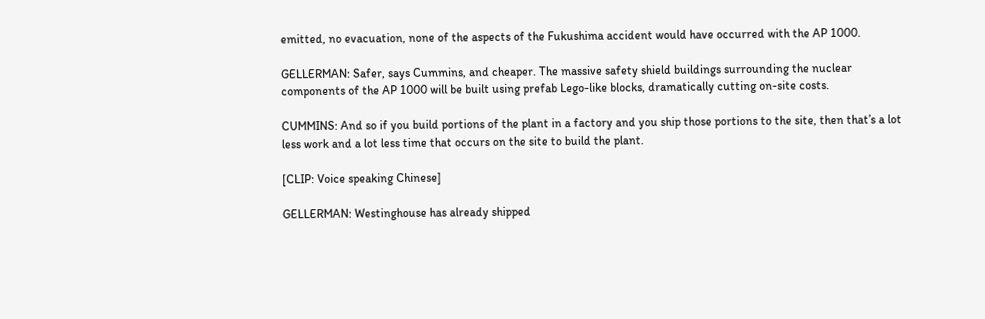emitted, no evacuation, none of the aspects of the Fukushima accident would have occurred with the AP 1000.

GELLERMAN: Safer, says Cummins, and cheaper. The massive safety shield buildings surrounding the nuclear components of the AP 1000 will be built using prefab Lego-like blocks, dramatically cutting on-site costs.

CUMMINS: And so if you build portions of the plant in a factory and you ship those portions to the site, then that’s a lot less work and a lot less time that occurs on the site to build the plant.

[CLIP: Voice speaking Chinese]

GELLERMAN: Westinghouse has already shipped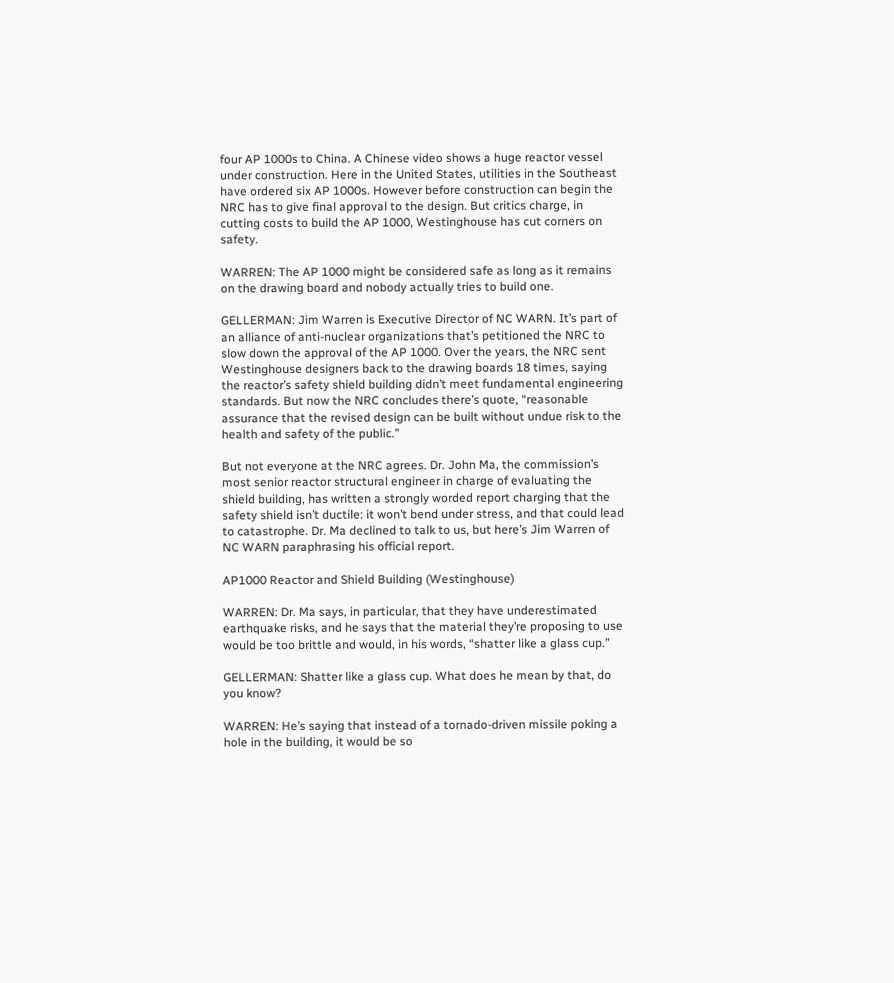four AP 1000s to China. A Chinese video shows a huge reactor vessel under construction. Here in the United States, utilities in the Southeast have ordered six AP 1000s. However before construction can begin the NRC has to give final approval to the design. But critics charge, in cutting costs to build the AP 1000, Westinghouse has cut corners on safety.

WARREN: The AP 1000 might be considered safe as long as it remains on the drawing board and nobody actually tries to build one.

GELLERMAN: Jim Warren is Executive Director of NC WARN. It’s part of an alliance of anti-nuclear organizations that’s petitioned the NRC to slow down the approval of the AP 1000. Over the years, the NRC sent Westinghouse designers back to the drawing boards 18 times, saying the reactor’s safety shield building didn’t meet fundamental engineering standards. But now the NRC concludes there’s quote, “reasonable assurance that the revised design can be built without undue risk to the health and safety of the public.”

But not everyone at the NRC agrees. Dr. John Ma, the commission’s most senior reactor structural engineer in charge of evaluating the shield building, has written a strongly worded report charging that the safety shield isn’t ductile: it won’t bend under stress, and that could lead to catastrophe. Dr. Ma declined to talk to us, but here’s Jim Warren of NC WARN paraphrasing his official report.

AP1000 Reactor and Shield Building (Westinghouse)

WARREN: Dr. Ma says, in particular, that they have underestimated earthquake risks, and he says that the material they’re proposing to use would be too brittle and would, in his words, “shatter like a glass cup.”

GELLERMAN: Shatter like a glass cup. What does he mean by that, do you know?

WARREN: He’s saying that instead of a tornado-driven missile poking a hole in the building, it would be so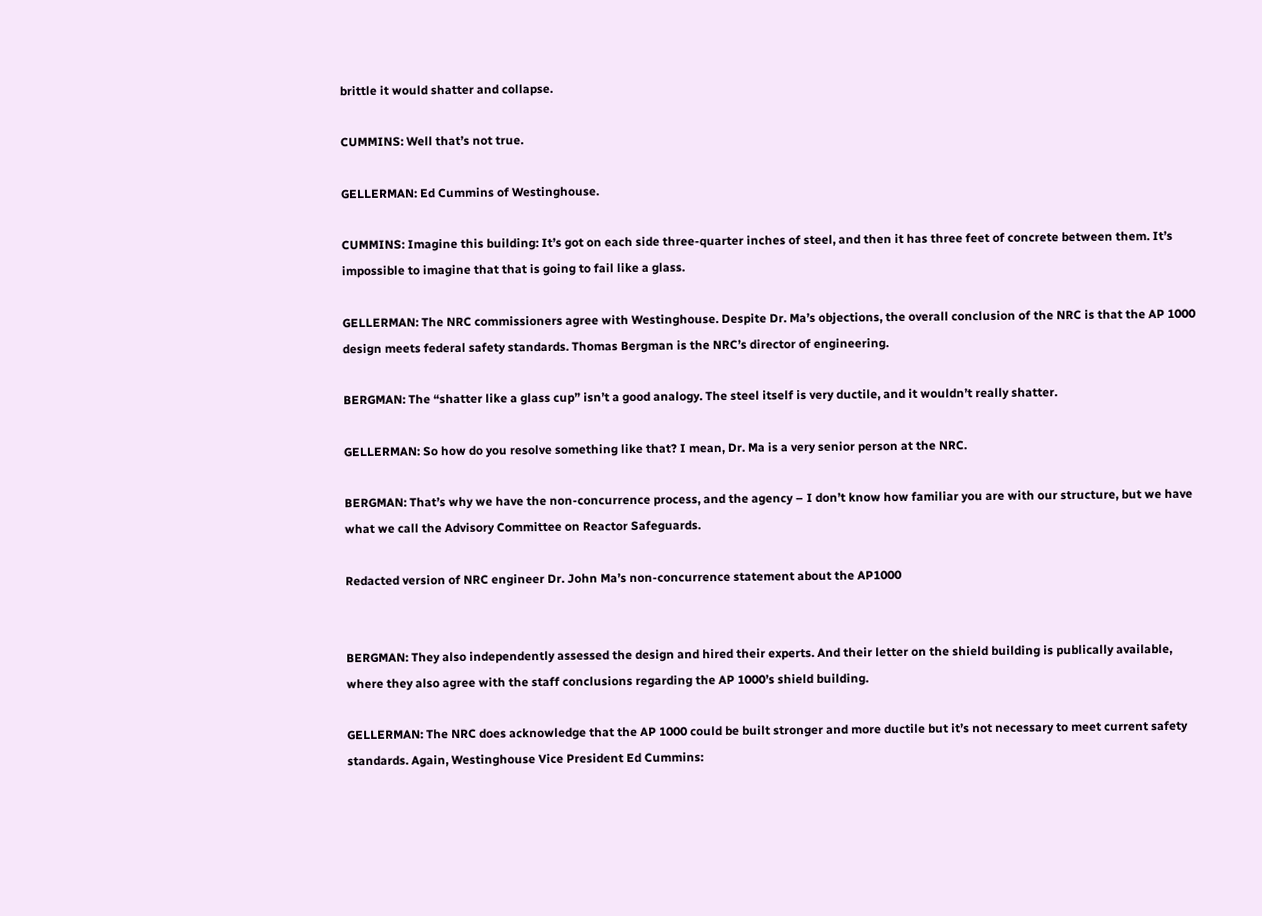brittle it would shatter and collapse.

CUMMINS: Well that’s not true.

GELLERMAN: Ed Cummins of Westinghouse.

CUMMINS: Imagine this building: It’s got on each side three-quarter inches of steel, and then it has three feet of concrete between them. It’s impossible to imagine that that is going to fail like a glass.

GELLERMAN: The NRC commissioners agree with Westinghouse. Despite Dr. Ma’s objections, the overall conclusion of the NRC is that the AP 1000 design meets federal safety standards. Thomas Bergman is the NRC’s director of engineering.

BERGMAN: The “shatter like a glass cup” isn’t a good analogy. The steel itself is very ductile, and it wouldn’t really shatter.

GELLERMAN: So how do you resolve something like that? I mean, Dr. Ma is a very senior person at the NRC.

BERGMAN: That’s why we have the non-concurrence process, and the agency – I don’t know how familiar you are with our structure, but we have what we call the Advisory Committee on Reactor Safeguards.

Redacted version of NRC engineer Dr. John Ma’s non-concurrence statement about the AP1000


BERGMAN: They also independently assessed the design and hired their experts. And their letter on the shield building is publically available, where they also agree with the staff conclusions regarding the AP 1000’s shield building.

GELLERMAN: The NRC does acknowledge that the AP 1000 could be built stronger and more ductile but it’s not necessary to meet current safety standards. Again, Westinghouse Vice President Ed Cummins: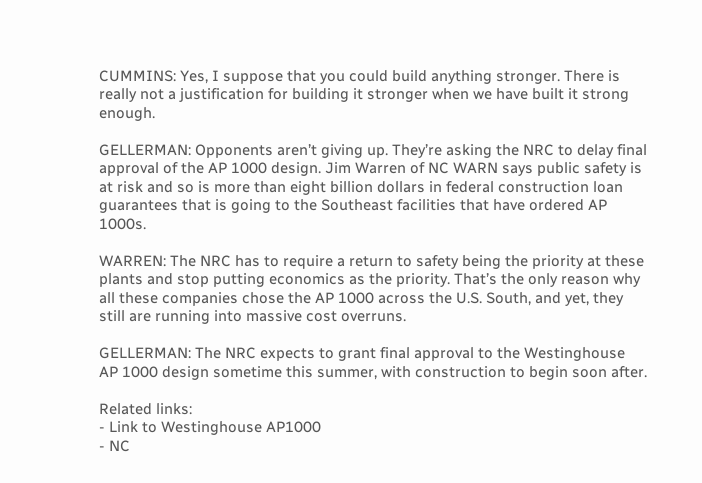CUMMINS: Yes, I suppose that you could build anything stronger. There is really not a justification for building it stronger when we have built it strong enough.

GELLERMAN: Opponents aren’t giving up. They’re asking the NRC to delay final approval of the AP 1000 design. Jim Warren of NC WARN says public safety is at risk and so is more than eight billion dollars in federal construction loan guarantees that is going to the Southeast facilities that have ordered AP 1000s.

WARREN: The NRC has to require a return to safety being the priority at these plants and stop putting economics as the priority. That’s the only reason why all these companies chose the AP 1000 across the U.S. South, and yet, they still are running into massive cost overruns.

GELLERMAN: The NRC expects to grant final approval to the Westinghouse AP 1000 design sometime this summer, with construction to begin soon after.

Related links:
- Link to Westinghouse AP1000
- NC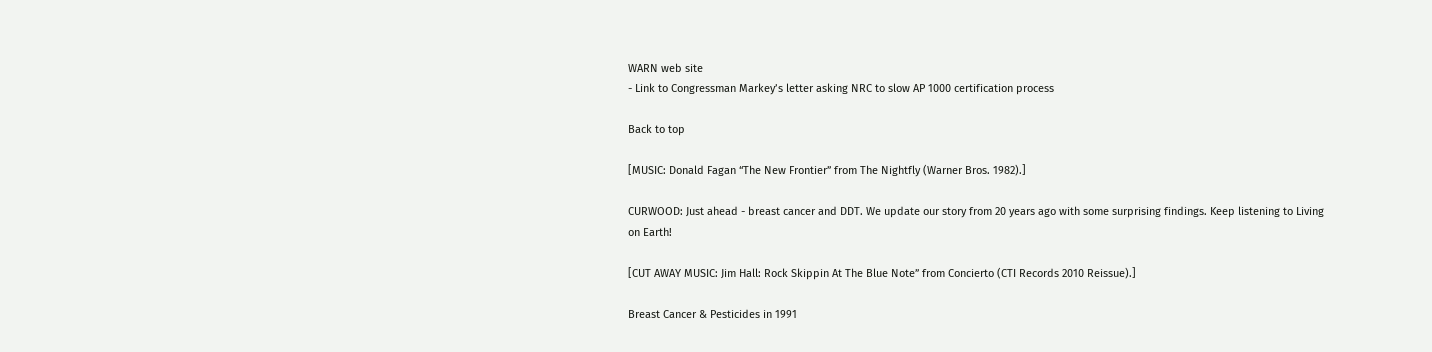WARN web site
- Link to Congressman Markey’s letter asking NRC to slow AP 1000 certification process

Back to top

[MUSIC: Donald Fagan “The New Frontier” from The Nightfly (Warner Bros. 1982).]

CURWOOD: Just ahead - breast cancer and DDT. We update our story from 20 years ago with some surprising findings. Keep listening to Living on Earth!

[CUT AWAY MUSIC: Jim Hall: Rock Skippin At The Blue Note” from Concierto (CTI Records 2010 Reissue).]

Breast Cancer & Pesticides in 1991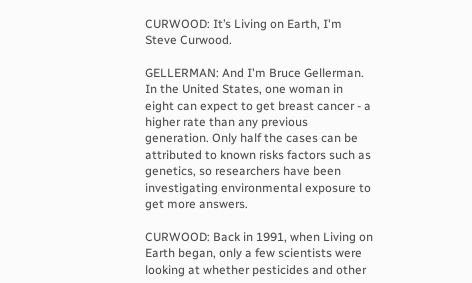CURWOOD: It’s Living on Earth, I'm Steve Curwood.

GELLERMAN: And I'm Bruce Gellerman. In the United States, one woman in eight can expect to get breast cancer - a higher rate than any previous generation. Only half the cases can be attributed to known risks factors such as genetics, so researchers have been investigating environmental exposure to get more answers.

CURWOOD: Back in 1991, when Living on Earth began, only a few scientists were looking at whether pesticides and other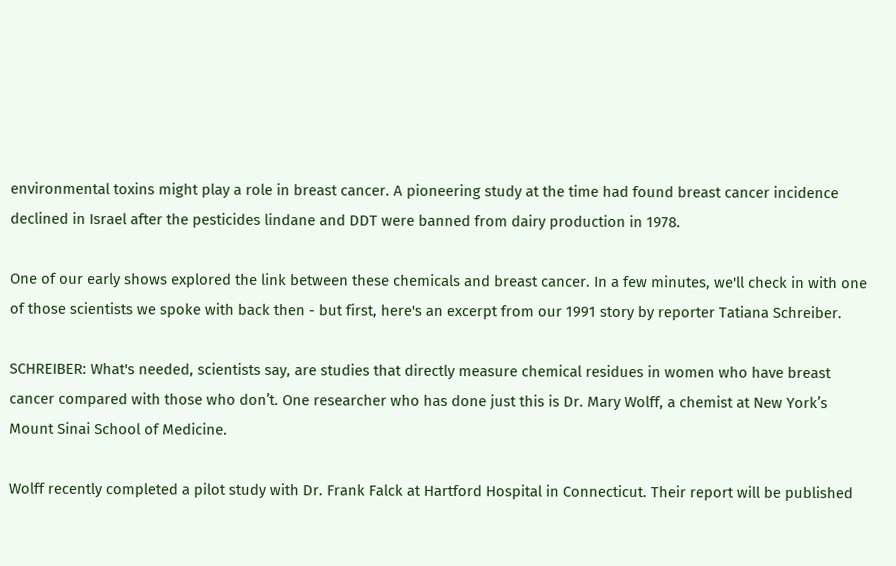environmental toxins might play a role in breast cancer. A pioneering study at the time had found breast cancer incidence declined in Israel after the pesticides lindane and DDT were banned from dairy production in 1978.

One of our early shows explored the link between these chemicals and breast cancer. In a few minutes, we'll check in with one of those scientists we spoke with back then - but first, here's an excerpt from our 1991 story by reporter Tatiana Schreiber.

SCHREIBER: What's needed, scientists say, are studies that directly measure chemical residues in women who have breast cancer compared with those who don’t. One researcher who has done just this is Dr. Mary Wolff, a chemist at New York’s Mount Sinai School of Medicine.

Wolff recently completed a pilot study with Dr. Frank Falck at Hartford Hospital in Connecticut. Their report will be published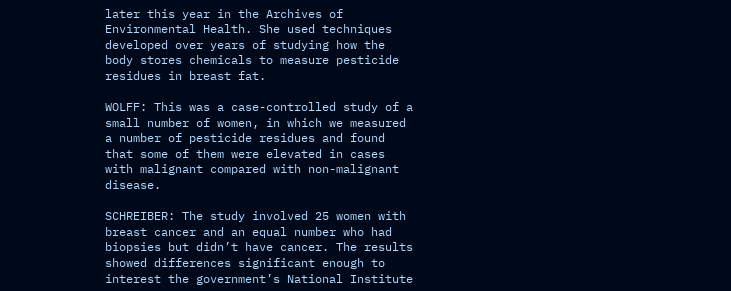later this year in the Archives of Environmental Health. She used techniques developed over years of studying how the body stores chemicals to measure pesticide residues in breast fat.

WOLFF: This was a case-controlled study of a small number of women, in which we measured a number of pesticide residues and found that some of them were elevated in cases with malignant compared with non-malignant disease.

SCHREIBER: The study involved 25 women with breast cancer and an equal number who had biopsies but didn’t have cancer. The results showed differences significant enough to interest the government’s National Institute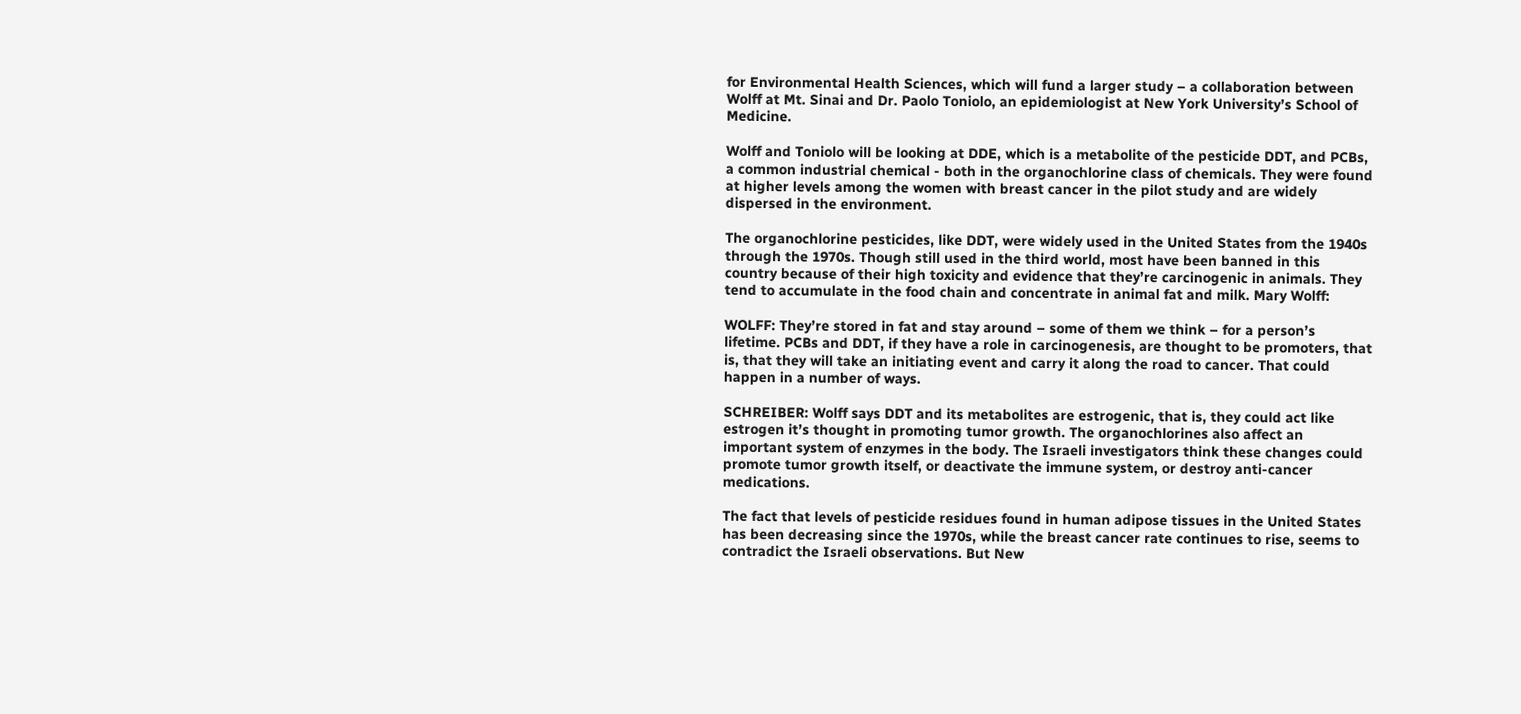for Environmental Health Sciences, which will fund a larger study – a collaboration between Wolff at Mt. Sinai and Dr. Paolo Toniolo, an epidemiologist at New York University’s School of Medicine.

Wolff and Toniolo will be looking at DDE, which is a metabolite of the pesticide DDT, and PCBs, a common industrial chemical - both in the organochlorine class of chemicals. They were found at higher levels among the women with breast cancer in the pilot study and are widely dispersed in the environment.

The organochlorine pesticides, like DDT, were widely used in the United States from the 1940s through the 1970s. Though still used in the third world, most have been banned in this country because of their high toxicity and evidence that they’re carcinogenic in animals. They tend to accumulate in the food chain and concentrate in animal fat and milk. Mary Wolff:

WOLFF: They’re stored in fat and stay around – some of them we think – for a person’s lifetime. PCBs and DDT, if they have a role in carcinogenesis, are thought to be promoters, that is, that they will take an initiating event and carry it along the road to cancer. That could happen in a number of ways.

SCHREIBER: Wolff says DDT and its metabolites are estrogenic, that is, they could act like estrogen it’s thought in promoting tumor growth. The organochlorines also affect an important system of enzymes in the body. The Israeli investigators think these changes could promote tumor growth itself, or deactivate the immune system, or destroy anti-cancer medications.

The fact that levels of pesticide residues found in human adipose tissues in the United States has been decreasing since the 1970s, while the breast cancer rate continues to rise, seems to contradict the Israeli observations. But New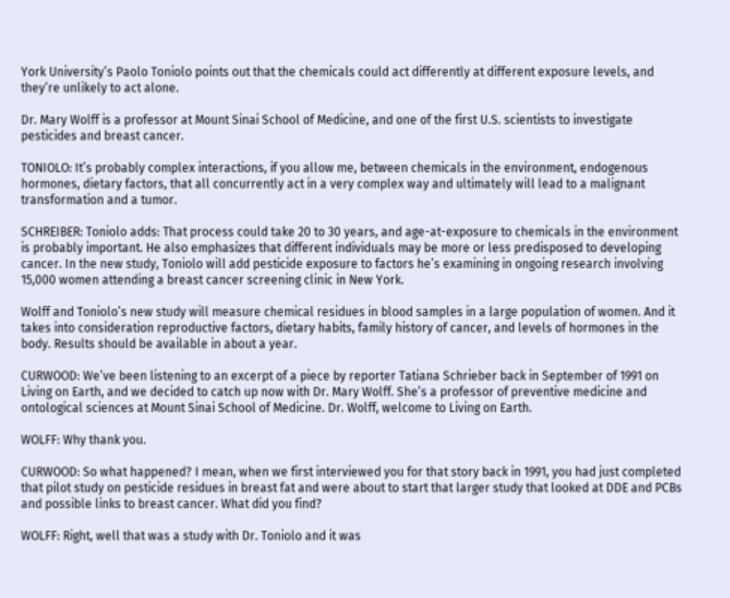York University’s Paolo Toniolo points out that the chemicals could act differently at different exposure levels, and they’re unlikely to act alone.

Dr. Mary Wolff is a professor at Mount Sinai School of Medicine, and one of the first U.S. scientists to investigate pesticides and breast cancer.

TONIOLO: It’s probably complex interactions, if you allow me, between chemicals in the environment, endogenous hormones, dietary factors, that all concurrently act in a very complex way and ultimately will lead to a malignant transformation and a tumor.

SCHREIBER: Toniolo adds: That process could take 20 to 30 years, and age-at-exposure to chemicals in the environment is probably important. He also emphasizes that different individuals may be more or less predisposed to developing cancer. In the new study, Toniolo will add pesticide exposure to factors he’s examining in ongoing research involving 15,000 women attending a breast cancer screening clinic in New York.

Wolff and Toniolo’s new study will measure chemical residues in blood samples in a large population of women. And it takes into consideration reproductive factors, dietary habits, family history of cancer, and levels of hormones in the body. Results should be available in about a year.

CURWOOD: We’ve been listening to an excerpt of a piece by reporter Tatiana Schrieber back in September of 1991 on Living on Earth, and we decided to catch up now with Dr. Mary Wolff. She’s a professor of preventive medicine and ontological sciences at Mount Sinai School of Medicine. Dr. Wolff, welcome to Living on Earth.

WOLFF: Why thank you.

CURWOOD: So what happened? I mean, when we first interviewed you for that story back in 1991, you had just completed that pilot study on pesticide residues in breast fat and were about to start that larger study that looked at DDE and PCBs and possible links to breast cancer. What did you find?

WOLFF: Right, well that was a study with Dr. Toniolo and it was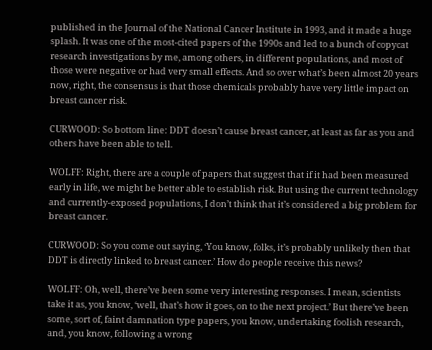published in the Journal of the National Cancer Institute in 1993, and it made a huge splash. It was one of the most-cited papers of the 1990s and led to a bunch of copycat research investigations by me, among others, in different populations, and most of those were negative or had very small effects. And so over what’s been almost 20 years now, right, the consensus is that those chemicals probably have very little impact on breast cancer risk.

CURWOOD: So bottom line: DDT doesn’t cause breast cancer, at least as far as you and others have been able to tell.

WOLFF: Right, there are a couple of papers that suggest that if it had been measured early in life, we might be better able to establish risk. But using the current technology and currently-exposed populations, I don’t think that it’s considered a big problem for breast cancer.

CURWOOD: So you come out saying, ‘You know, folks, it’s probably unlikely then that DDT is directly linked to breast cancer.’ How do people receive this news?

WOLFF: Oh, well, there’ve been some very interesting responses. I mean, scientists take it as, you know, ‘well, that’s how it goes, on to the next project.’ But there’ve been some, sort of, faint damnation type papers, you know, undertaking foolish research, and, you know, following a wrong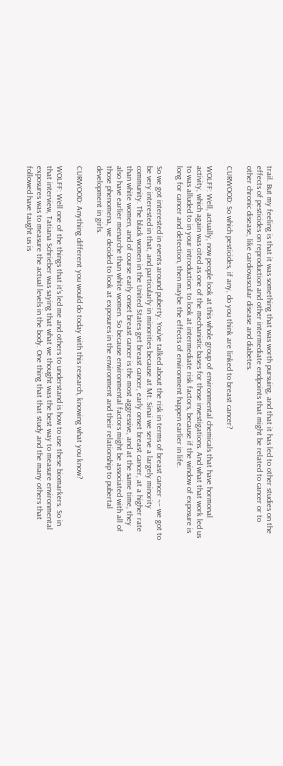trail. But my feeling is that it was something that was worth pursuing, and that it has led to other studies on the effects of pesticides on reproduction and other intermediate endpoints that might be related to cancer or to other chronic disease, like cardiovascular disease and diabetes.

CURWOOD: So which pesticides, if any, do you think are linked to breast cancer?

WOLFF: Well, actually, now people look at this whole group of environmental chemicals that have hormonal activity, which again was cited as one of the mechanistic bases for those investigations. And what that work led us to was alluded to in your introduction: to look at intermediate risk factors, because if the window of exposure is long for cancer and detection, then maybe the effects of environment happen earlier in life.

So we got interested in events around puberty. You’ve talked about the risk in terms of breast cancer ¬– we got to be very interested in that, and particularly in minorities because at Mt. Sinai we serve a largely minority community. The black women in the United States get breast cancer, early onset breast cancer, at a higher rate than white women, and of course early onset breast cancer is the most aggressive, and at the same time, they also have earlier menarche than white women. So because environmental factors might be associated with all of those phenomena, we decided to look at exposures in the environment and their relationship to pubertal development in girls.

CURWOOD: Anything different you would do today with this research, knowing what you know?

WOLFF: Well one of the things that it’s led me and others to understand is how to use these biomarkers. So in that interview, Tatiana Schrieber was saying that what we thought was the best way to measure environmental exposures was to measure the actual levels in the body. One thing that that study and the many others that followed have taught us is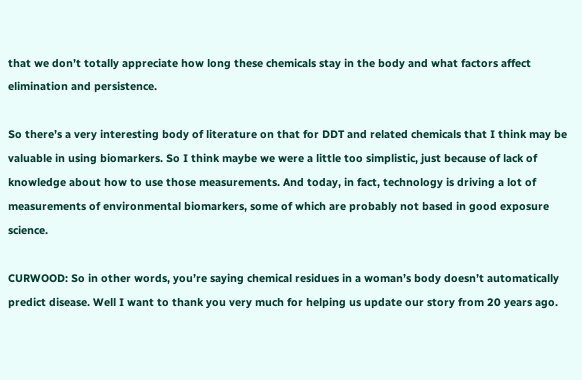that we don’t totally appreciate how long these chemicals stay in the body and what factors affect elimination and persistence.

So there’s a very interesting body of literature on that for DDT and related chemicals that I think may be valuable in using biomarkers. So I think maybe we were a little too simplistic, just because of lack of knowledge about how to use those measurements. And today, in fact, technology is driving a lot of measurements of environmental biomarkers, some of which are probably not based in good exposure science.

CURWOOD: So in other words, you’re saying chemical residues in a woman’s body doesn’t automatically predict disease. Well I want to thank you very much for helping us update our story from 20 years ago.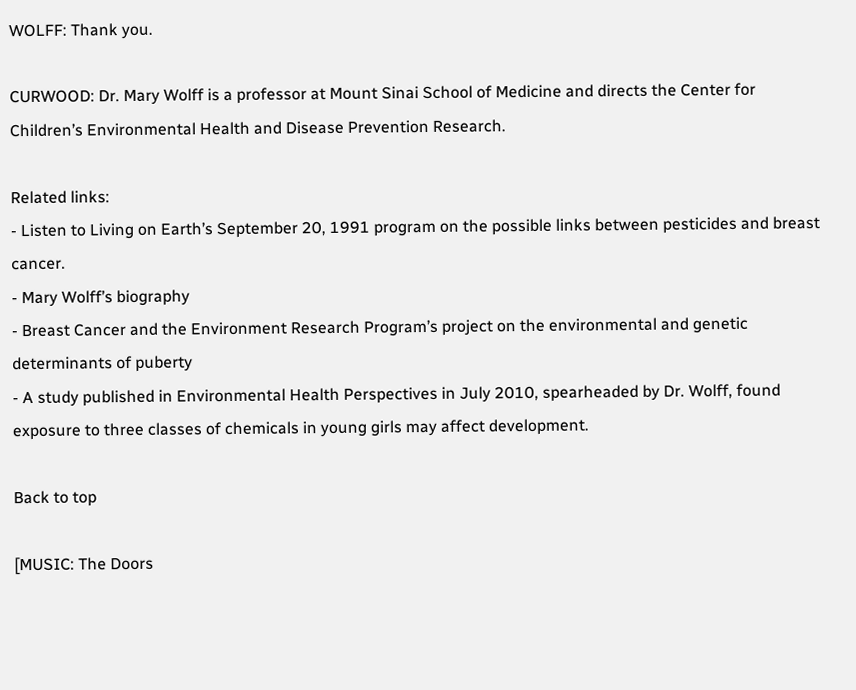WOLFF: Thank you.

CURWOOD: Dr. Mary Wolff is a professor at Mount Sinai School of Medicine and directs the Center for Children’s Environmental Health and Disease Prevention Research.

Related links:
- Listen to Living on Earth’s September 20, 1991 program on the possible links between pesticides and breast cancer.
- Mary Wolff’s biography
- Breast Cancer and the Environment Research Program’s project on the environmental and genetic determinants of puberty
- A study published in Environmental Health Perspectives in July 2010, spearheaded by Dr. Wolff, found exposure to three classes of chemicals in young girls may affect development.

Back to top

[MUSIC: The Doors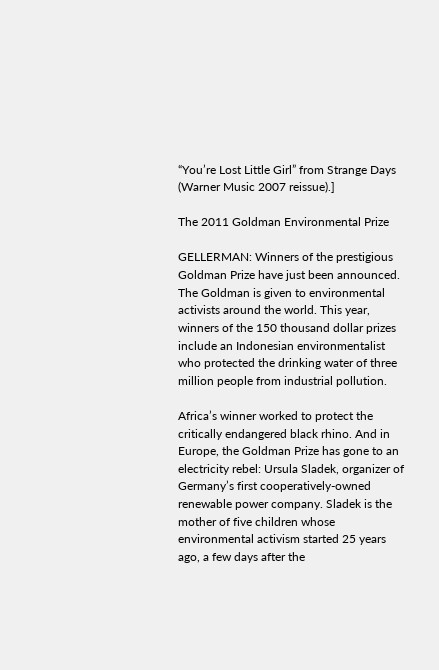“You’re Lost Little Girl” from Strange Days (Warner Music 2007 reissue).]

The 2011 Goldman Environmental Prize

GELLERMAN: Winners of the prestigious Goldman Prize have just been announced. The Goldman is given to environmental activists around the world. This year, winners of the 150 thousand dollar prizes include an Indonesian environmentalist who protected the drinking water of three million people from industrial pollution.

Africa’s winner worked to protect the critically endangered black rhino. And in Europe, the Goldman Prize has gone to an electricity rebel: Ursula Sladek, organizer of Germany’s first cooperatively-owned renewable power company. Sladek is the mother of five children whose environmental activism started 25 years ago, a few days after the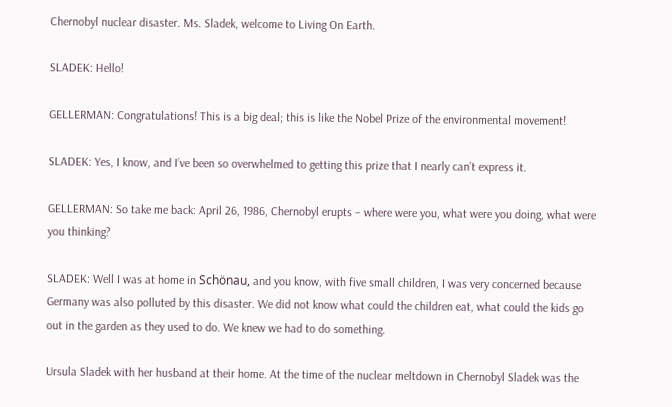Chernobyl nuclear disaster. Ms. Sladek, welcome to Living On Earth.

SLADEK: Hello!

GELLERMAN: Congratulations! This is a big deal; this is like the Nobel Prize of the environmental movement!

SLADEK: Yes, I know, and I’ve been so overwhelmed to getting this prize that I nearly can’t express it.

GELLERMAN: So take me back: April 26, 1986, Chernobyl erupts – where were you, what were you doing, what were you thinking?

SLADEK: Well I was at home in Schönau, and you know, with five small children, I was very concerned because Germany was also polluted by this disaster. We did not know what could the children eat, what could the kids go out in the garden as they used to do. We knew we had to do something.

Ursula Sladek with her husband at their home. At the time of the nuclear meltdown in Chernobyl Sladek was the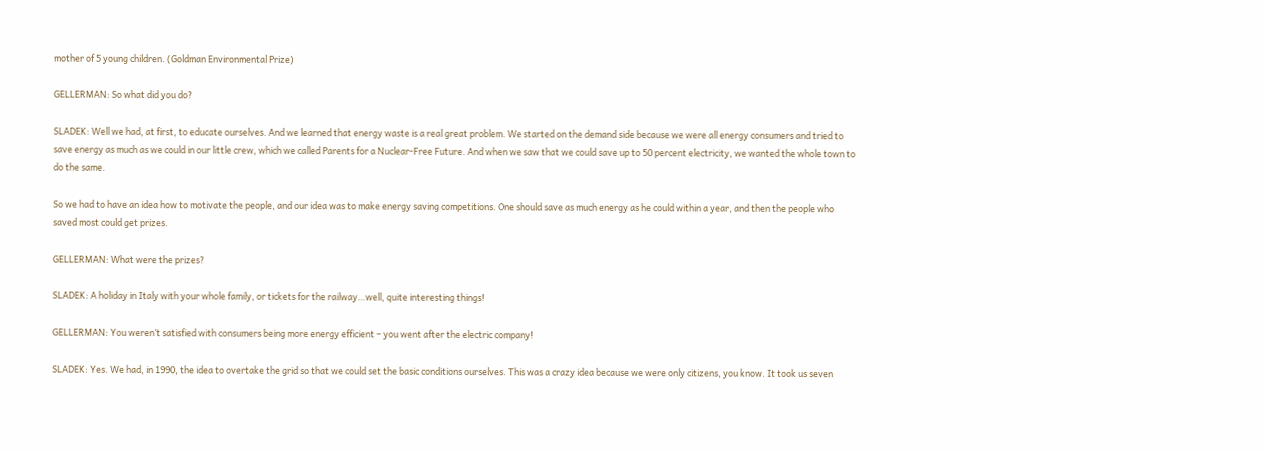mother of 5 young children. (Goldman Environmental Prize)

GELLERMAN: So what did you do?

SLADEK: Well we had, at first, to educate ourselves. And we learned that energy waste is a real great problem. We started on the demand side because we were all energy consumers and tried to save energy as much as we could in our little crew, which we called Parents for a Nuclear-Free Future. And when we saw that we could save up to 50 percent electricity, we wanted the whole town to do the same.

So we had to have an idea how to motivate the people, and our idea was to make energy saving competitions. One should save as much energy as he could within a year, and then the people who saved most could get prizes.

GELLERMAN: What were the prizes?

SLADEK: A holiday in Italy with your whole family, or tickets for the railway…well, quite interesting things!

GELLERMAN: You weren’t satisfied with consumers being more energy efficient – you went after the electric company!

SLADEK: Yes. We had, in 1990, the idea to overtake the grid so that we could set the basic conditions ourselves. This was a crazy idea because we were only citizens, you know. It took us seven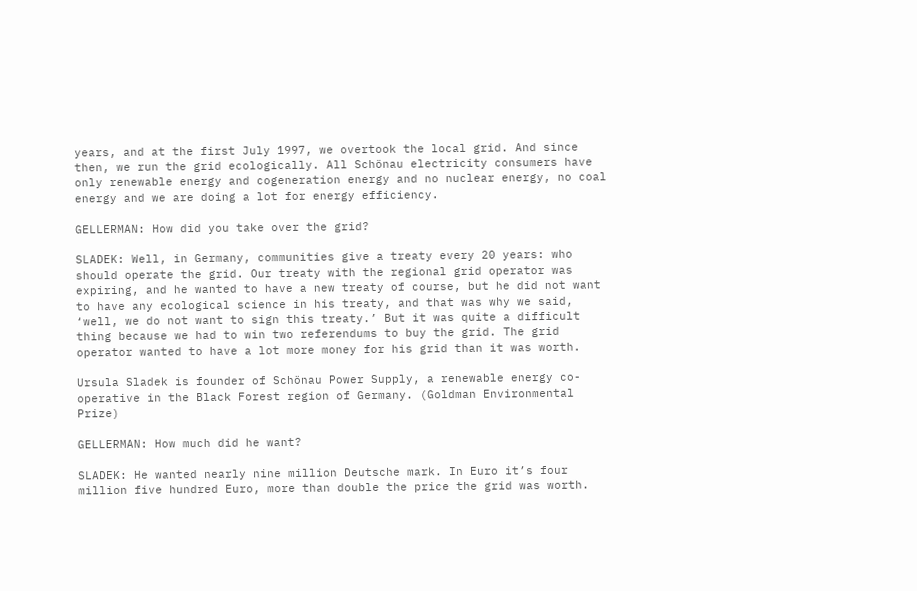years, and at the first July 1997, we overtook the local grid. And since then, we run the grid ecologically. All Schönau electricity consumers have only renewable energy and cogeneration energy and no nuclear energy, no coal energy and we are doing a lot for energy efficiency.

GELLERMAN: How did you take over the grid?

SLADEK: Well, in Germany, communities give a treaty every 20 years: who should operate the grid. Our treaty with the regional grid operator was expiring, and he wanted to have a new treaty of course, but he did not want to have any ecological science in his treaty, and that was why we said, ‘well, we do not want to sign this treaty.’ But it was quite a difficult thing because we had to win two referendums to buy the grid. The grid operator wanted to have a lot more money for his grid than it was worth.

Ursula Sladek is founder of Schönau Power Supply, a renewable energy co-operative in the Black Forest region of Germany. (Goldman Environmental Prize)

GELLERMAN: How much did he want?

SLADEK: He wanted nearly nine million Deutsche mark. In Euro it’s four million five hundred Euro, more than double the price the grid was worth.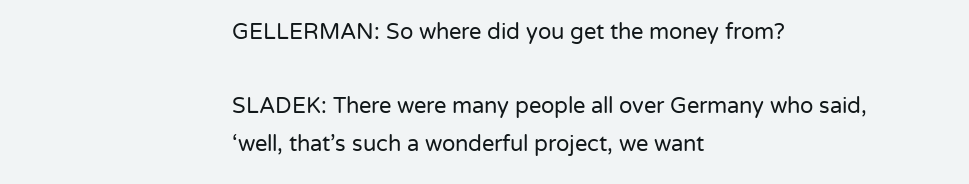GELLERMAN: So where did you get the money from?

SLADEK: There were many people all over Germany who said, ‘well, that’s such a wonderful project, we want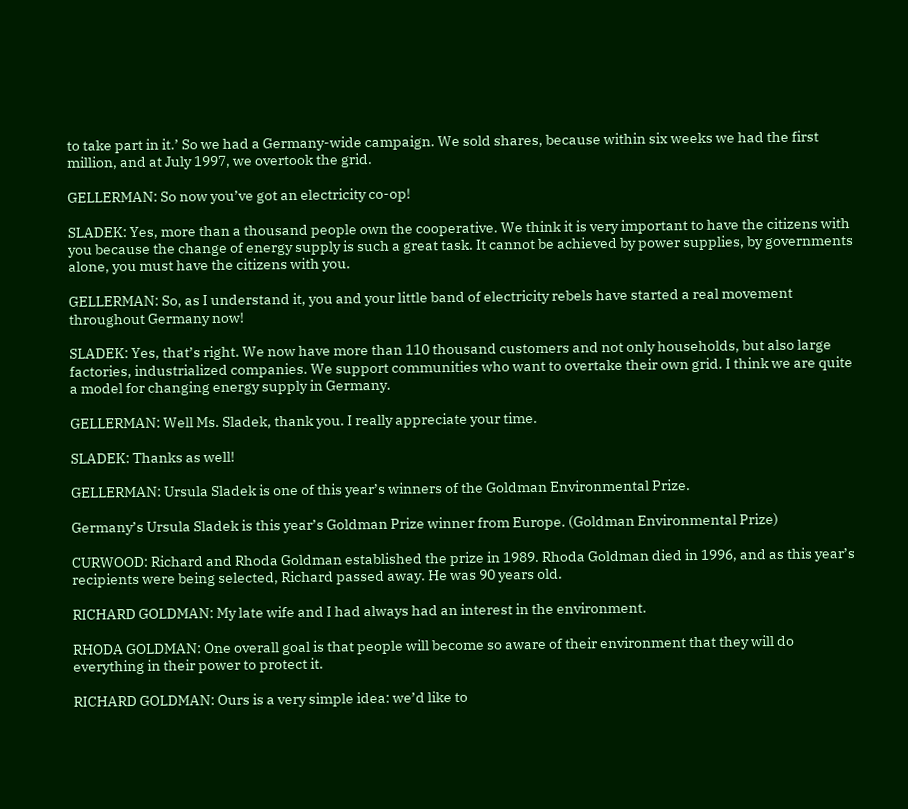to take part in it.’ So we had a Germany-wide campaign. We sold shares, because within six weeks we had the first million, and at July 1997, we overtook the grid.

GELLERMAN: So now you’ve got an electricity co-op!

SLADEK: Yes, more than a thousand people own the cooperative. We think it is very important to have the citizens with you because the change of energy supply is such a great task. It cannot be achieved by power supplies, by governments alone, you must have the citizens with you.

GELLERMAN: So, as I understand it, you and your little band of electricity rebels have started a real movement throughout Germany now!

SLADEK: Yes, that’s right. We now have more than 110 thousand customers and not only households, but also large factories, industrialized companies. We support communities who want to overtake their own grid. I think we are quite a model for changing energy supply in Germany.

GELLERMAN: Well Ms. Sladek, thank you. I really appreciate your time.

SLADEK: Thanks as well!

GELLERMAN: Ursula Sladek is one of this year’s winners of the Goldman Environmental Prize.

Germany’s Ursula Sladek is this year’s Goldman Prize winner from Europe. (Goldman Environmental Prize)

CURWOOD: Richard and Rhoda Goldman established the prize in 1989. Rhoda Goldman died in 1996, and as this year’s recipients were being selected, Richard passed away. He was 90 years old.

RICHARD GOLDMAN: My late wife and I had always had an interest in the environment.

RHODA GOLDMAN: One overall goal is that people will become so aware of their environment that they will do everything in their power to protect it.

RICHARD GOLDMAN: Ours is a very simple idea: we’d like to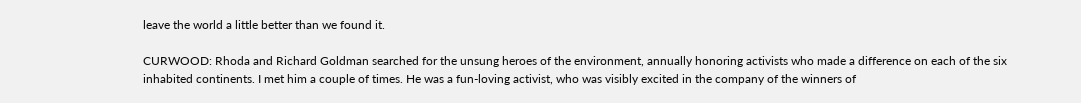leave the world a little better than we found it.

CURWOOD: Rhoda and Richard Goldman searched for the unsung heroes of the environment, annually honoring activists who made a difference on each of the six inhabited continents. I met him a couple of times. He was a fun-loving activist, who was visibly excited in the company of the winners of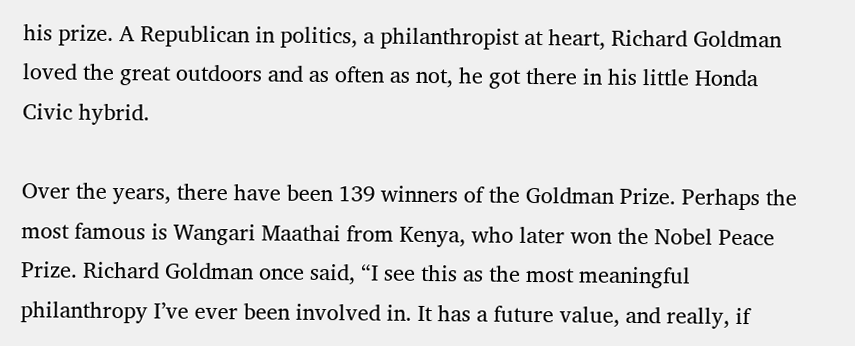his prize. A Republican in politics, a philanthropist at heart, Richard Goldman loved the great outdoors and as often as not, he got there in his little Honda Civic hybrid.

Over the years, there have been 139 winners of the Goldman Prize. Perhaps the most famous is Wangari Maathai from Kenya, who later won the Nobel Peace Prize. Richard Goldman once said, “I see this as the most meaningful philanthropy I’ve ever been involved in. It has a future value, and really, if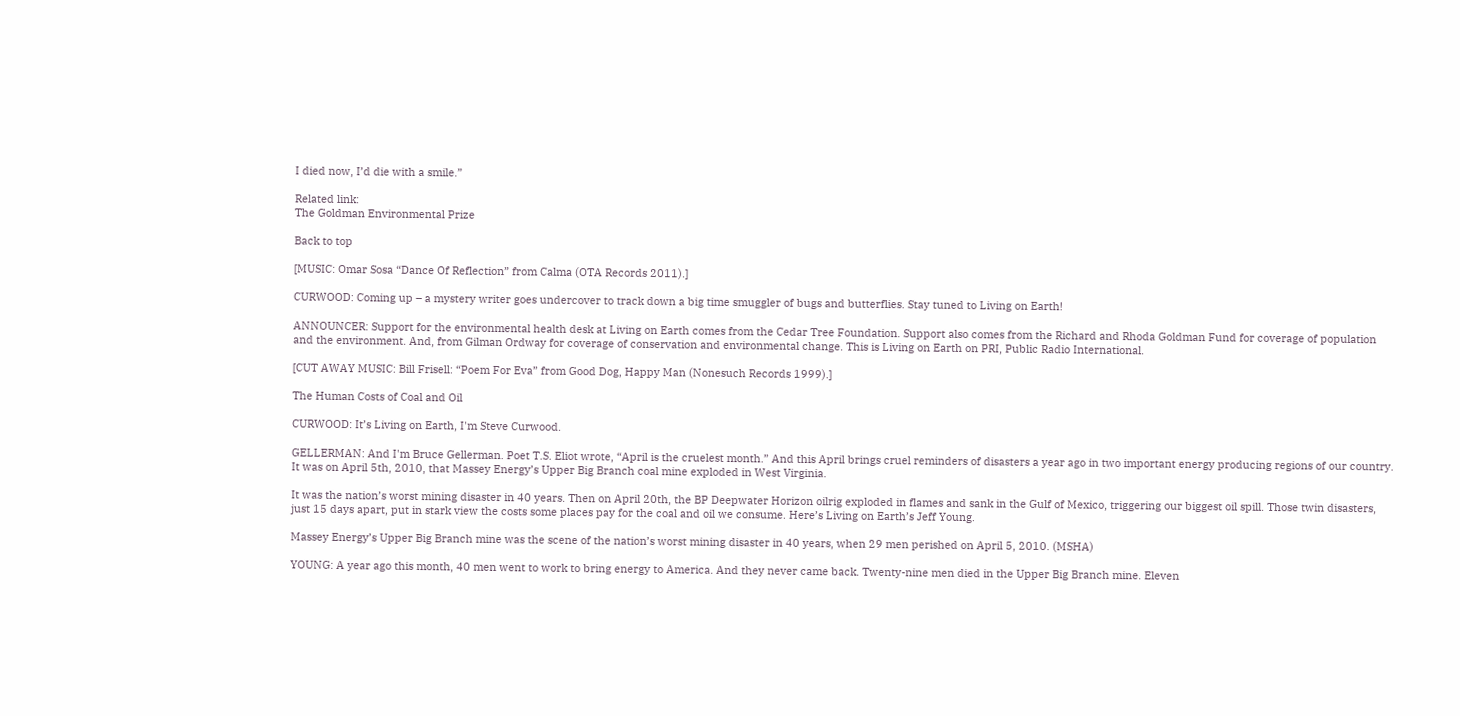I died now, I’d die with a smile.”

Related link:
The Goldman Environmental Prize

Back to top

[MUSIC: Omar Sosa “Dance Of Reflection” from Calma (OTA Records 2011).]

CURWOOD: Coming up – a mystery writer goes undercover to track down a big time smuggler of bugs and butterflies. Stay tuned to Living on Earth!

ANNOUNCER: Support for the environmental health desk at Living on Earth comes from the Cedar Tree Foundation. Support also comes from the Richard and Rhoda Goldman Fund for coverage of population and the environment. And, from Gilman Ordway for coverage of conservation and environmental change. This is Living on Earth on PRI, Public Radio International.

[CUT AWAY MUSIC: Bill Frisell: “Poem For Eva” from Good Dog, Happy Man (Nonesuch Records 1999).]

The Human Costs of Coal and Oil

CURWOOD: It’s Living on Earth, I'm Steve Curwood.

GELLERMAN: And I'm Bruce Gellerman. Poet T.S. Eliot wrote, “April is the cruelest month.” And this April brings cruel reminders of disasters a year ago in two important energy producing regions of our country. It was on April 5th, 2010, that Massey Energy’s Upper Big Branch coal mine exploded in West Virginia.

It was the nation’s worst mining disaster in 40 years. Then on April 20th, the BP Deepwater Horizon oilrig exploded in flames and sank in the Gulf of Mexico, triggering our biggest oil spill. Those twin disasters, just 15 days apart, put in stark view the costs some places pay for the coal and oil we consume. Here’s Living on Earth’s Jeff Young.

Massey Energy’s Upper Big Branch mine was the scene of the nation’s worst mining disaster in 40 years, when 29 men perished on April 5, 2010. (MSHA)

YOUNG: A year ago this month, 40 men went to work to bring energy to America. And they never came back. Twenty-nine men died in the Upper Big Branch mine. Eleven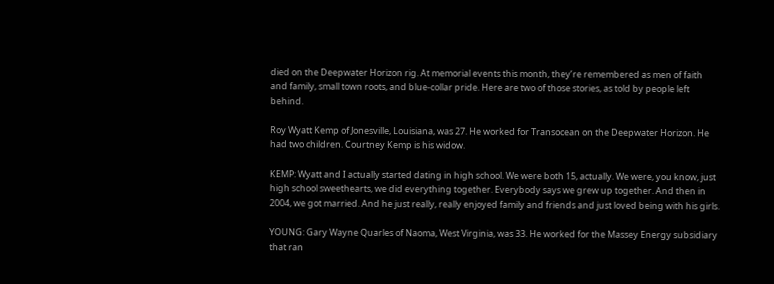died on the Deepwater Horizon rig. At memorial events this month, they’re remembered as men of faith and family, small town roots, and blue-collar pride. Here are two of those stories, as told by people left behind.

Roy Wyatt Kemp of Jonesville, Louisiana, was 27. He worked for Transocean on the Deepwater Horizon. He had two children. Courtney Kemp is his widow.

KEMP: Wyatt and I actually started dating in high school. We were both 15, actually. We were, you know, just high school sweethearts, we did everything together. Everybody says we grew up together. And then in 2004, we got married. And he just really, really enjoyed family and friends and just loved being with his girls.

YOUNG: Gary Wayne Quarles of Naoma, West Virginia, was 33. He worked for the Massey Energy subsidiary that ran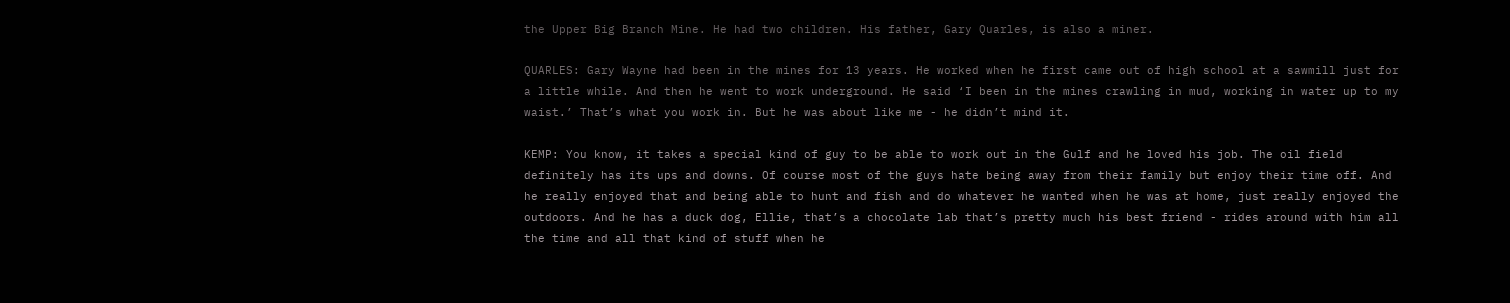the Upper Big Branch Mine. He had two children. His father, Gary Quarles, is also a miner.

QUARLES: Gary Wayne had been in the mines for 13 years. He worked when he first came out of high school at a sawmill just for a little while. And then he went to work underground. He said ‘I been in the mines crawling in mud, working in water up to my waist.’ That’s what you work in. But he was about like me - he didn’t mind it.

KEMP: You know, it takes a special kind of guy to be able to work out in the Gulf and he loved his job. The oil field definitely has its ups and downs. Of course most of the guys hate being away from their family but enjoy their time off. And he really enjoyed that and being able to hunt and fish and do whatever he wanted when he was at home, just really enjoyed the outdoors. And he has a duck dog, Ellie, that’s a chocolate lab that’s pretty much his best friend - rides around with him all the time and all that kind of stuff when he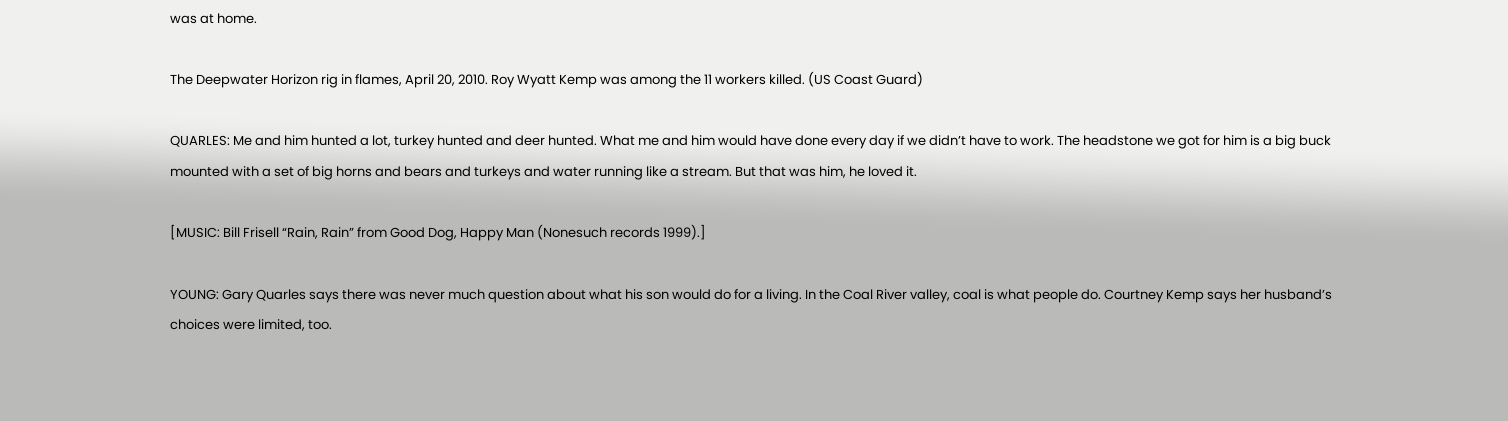was at home.

The Deepwater Horizon rig in flames, April 20, 2010. Roy Wyatt Kemp was among the 11 workers killed. (US Coast Guard)

QUARLES: Me and him hunted a lot, turkey hunted and deer hunted. What me and him would have done every day if we didn’t have to work. The headstone we got for him is a big buck mounted with a set of big horns and bears and turkeys and water running like a stream. But that was him, he loved it.

[MUSIC: Bill Frisell “Rain, Rain” from Good Dog, Happy Man (Nonesuch records 1999).]

YOUNG: Gary Quarles says there was never much question about what his son would do for a living. In the Coal River valley, coal is what people do. Courtney Kemp says her husband’s choices were limited, too.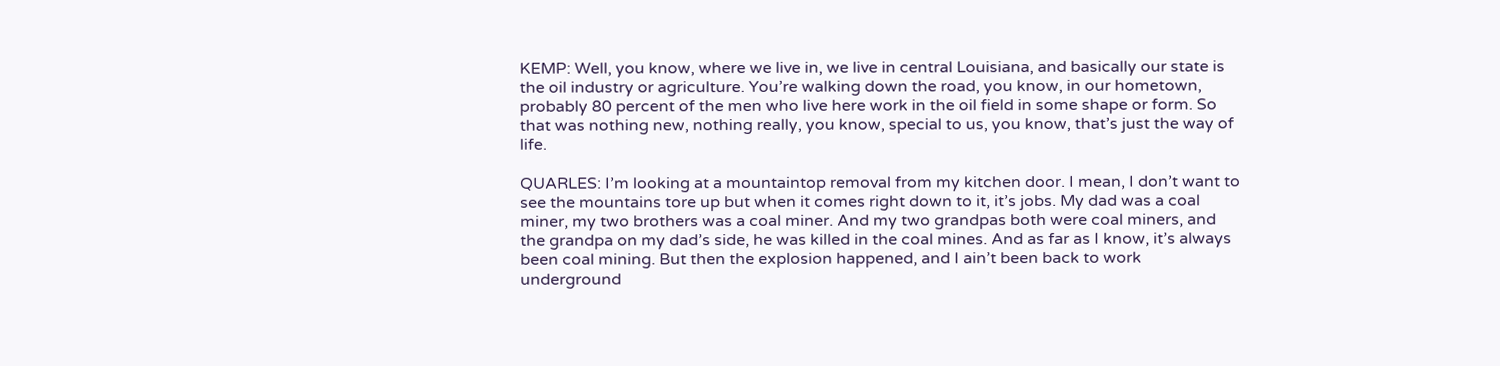KEMP: Well, you know, where we live in, we live in central Louisiana, and basically our state is the oil industry or agriculture. You’re walking down the road, you know, in our hometown, probably 80 percent of the men who live here work in the oil field in some shape or form. So that was nothing new, nothing really, you know, special to us, you know, that’s just the way of life.

QUARLES: I’m looking at a mountaintop removal from my kitchen door. I mean, I don’t want to see the mountains tore up but when it comes right down to it, it’s jobs. My dad was a coal miner, my two brothers was a coal miner. And my two grandpas both were coal miners, and the grandpa on my dad’s side, he was killed in the coal mines. And as far as I know, it’s always been coal mining. But then the explosion happened, and I ain’t been back to work underground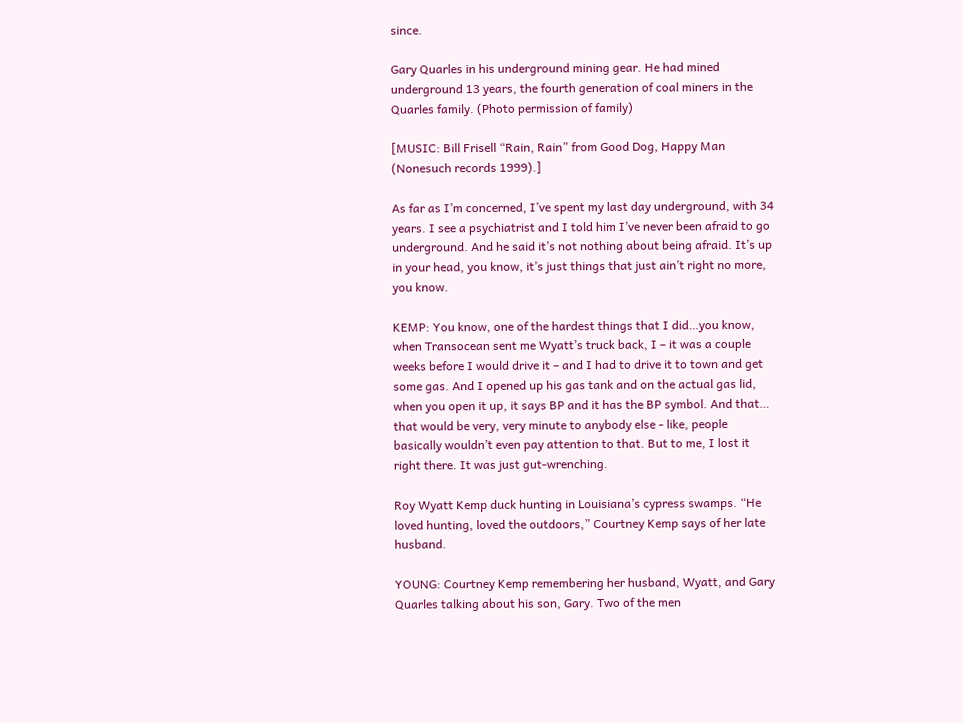since.

Gary Quarles in his underground mining gear. He had mined underground 13 years, the fourth generation of coal miners in the Quarles family. (Photo permission of family)

[MUSIC: Bill Frisell “Rain, Rain” from Good Dog, Happy Man (Nonesuch records 1999).]

As far as I’m concerned, I’ve spent my last day underground, with 34 years. I see a psychiatrist and I told him I’ve never been afraid to go underground. And he said it’s not nothing about being afraid. It’s up in your head, you know, it’s just things that just ain’t right no more, you know.

KEMP: You know, one of the hardest things that I did…you know, when Transocean sent me Wyatt’s truck back, I – it was a couple weeks before I would drive it – and I had to drive it to town and get some gas. And I opened up his gas tank and on the actual gas lid, when you open it up, it says BP and it has the BP symbol. And that… that would be very, very minute to anybody else - like, people basically wouldn’t even pay attention to that. But to me, I lost it right there. It was just gut-wrenching.

Roy Wyatt Kemp duck hunting in Louisiana’s cypress swamps. “He loved hunting, loved the outdoors,” Courtney Kemp says of her late husband.

YOUNG: Courtney Kemp remembering her husband, Wyatt, and Gary Quarles talking about his son, Gary. Two of the men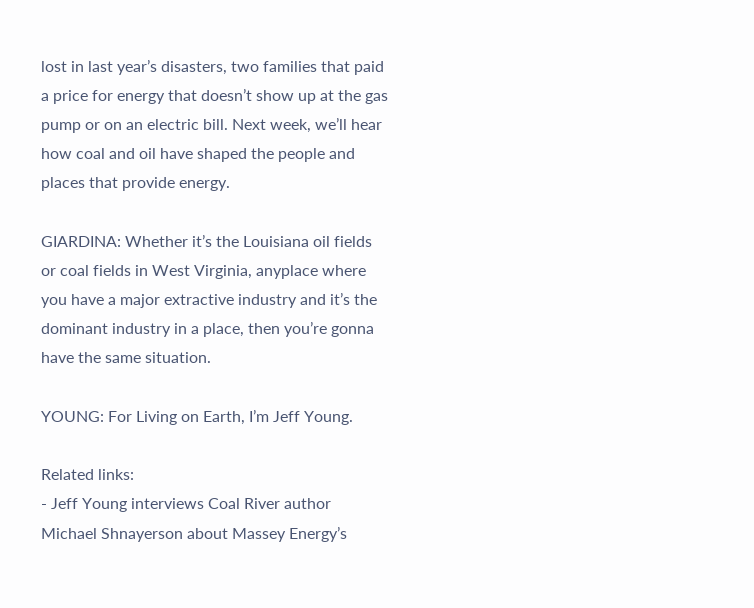lost in last year’s disasters, two families that paid a price for energy that doesn’t show up at the gas pump or on an electric bill. Next week, we’ll hear how coal and oil have shaped the people and places that provide energy.

GIARDINA: Whether it’s the Louisiana oil fields or coal fields in West Virginia, anyplace where you have a major extractive industry and it’s the dominant industry in a place, then you’re gonna have the same situation.

YOUNG: For Living on Earth, I’m Jeff Young.

Related links:
- Jeff Young interviews Coal River author Michael Shnayerson about Massey Energy’s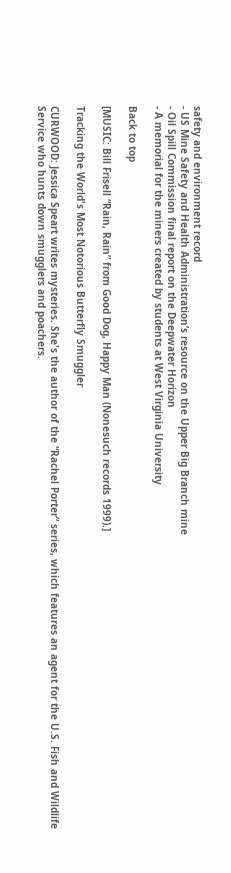safety and environment record
- US Mine Safety and Health Administration’s resource on the Upper Big Branch mine
- Oil Spill Commission final report on the Deepwater Horizon
- A memorial for the miners created by students at West Virginia University

Back to top

[MUSIC: Bill Frisell “Rain, Rain” from Good Dog, Happy Man (Nonesuch records 1999).]

Tracking the World's Most Notorious Butterfly Smuggler

CURWOOD: Jessica Speart writes mysteries. She's the author of the “Rachel Porter” series, which features an agent for the U.S. Fish and Wildlife Service who hunts down smugglers and poachers.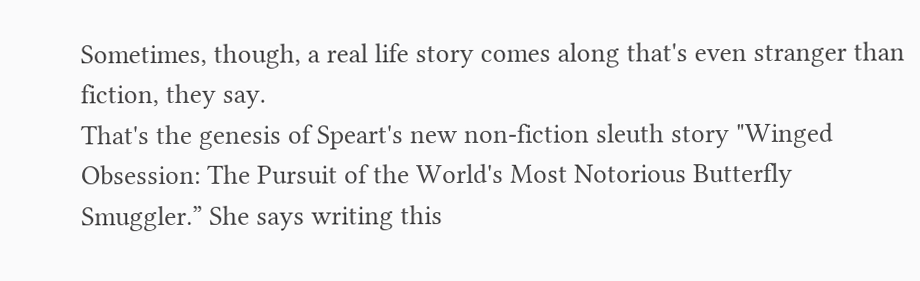Sometimes, though, a real life story comes along that's even stranger than fiction, they say.
That's the genesis of Speart's new non-fiction sleuth story "Winged Obsession: The Pursuit of the World's Most Notorious Butterfly Smuggler.” She says writing this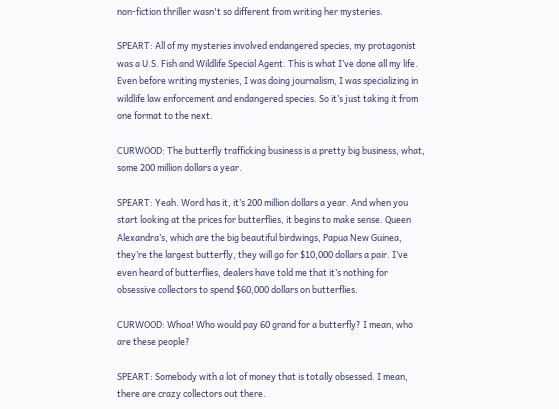non-fiction thriller wasn't so different from writing her mysteries.

SPEART: All of my mysteries involved endangered species, my protagonist was a U.S. Fish and Wildlife Special Agent. This is what I’ve done all my life. Even before writing mysteries, I was doing journalism, I was specializing in wildlife law enforcement and endangered species. So it’s just taking it from one format to the next.

CURWOOD: The butterfly trafficking business is a pretty big business, what, some 200 million dollars a year.

SPEART: Yeah. Word has it, it’s 200 million dollars a year. And when you start looking at the prices for butterflies, it begins to make sense. Queen Alexandra’s, which are the big beautiful birdwings, Papua New Guinea, they’re the largest butterfly, they will go for $10,000 dollars a pair. I’ve even heard of butterflies, dealers have told me that it’s nothing for obsessive collectors to spend $60,000 dollars on butterflies.

CURWOOD: Whoa! Who would pay 60 grand for a butterfly? I mean, who are these people?

SPEART: Somebody with a lot of money that is totally obsessed. I mean, there are crazy collectors out there.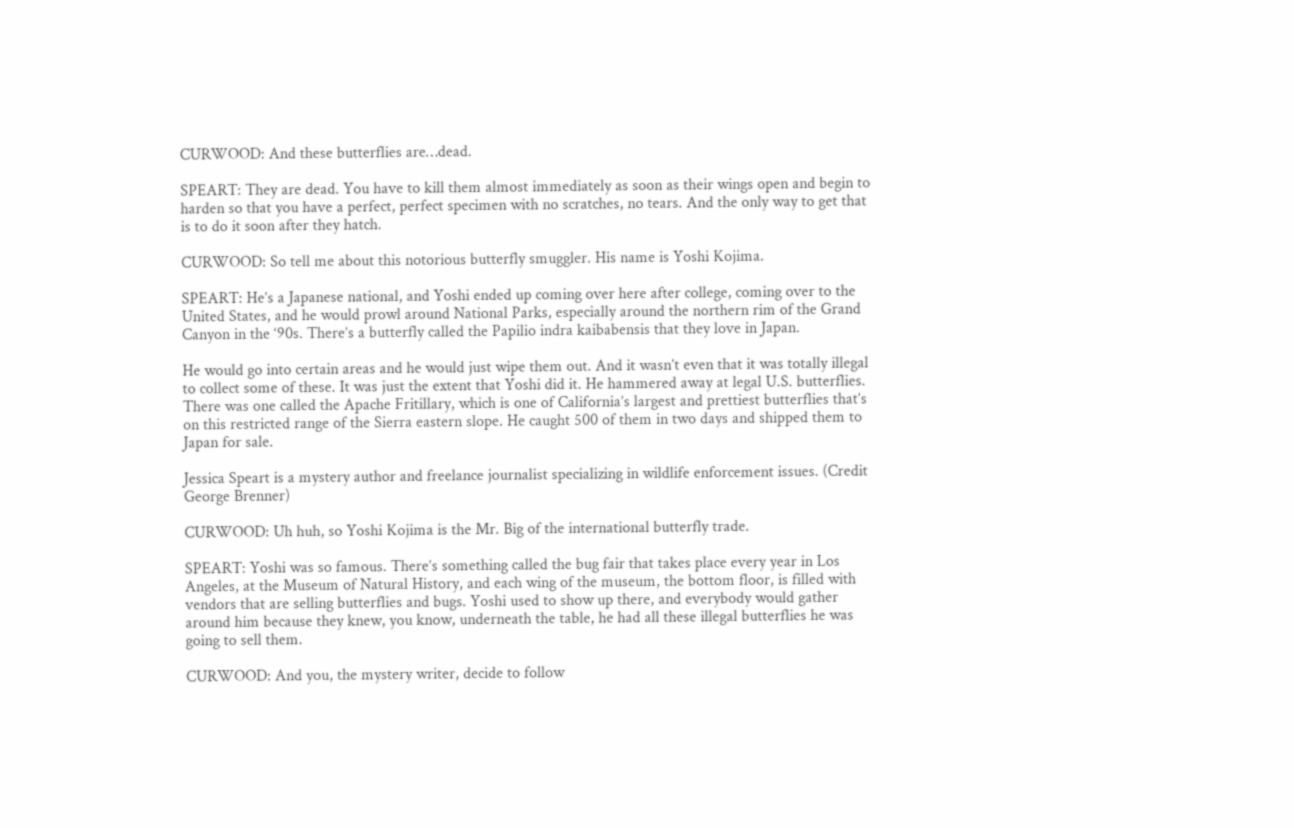CURWOOD: And these butterflies are…dead.

SPEART: They are dead. You have to kill them almost immediately as soon as their wings open and begin to harden so that you have a perfect, perfect specimen with no scratches, no tears. And the only way to get that is to do it soon after they hatch.

CURWOOD: So tell me about this notorious butterfly smuggler. His name is Yoshi Kojima.

SPEART: He’s a Japanese national, and Yoshi ended up coming over here after college, coming over to the United States, and he would prowl around National Parks, especially around the northern rim of the Grand Canyon in the ‘90s. There’s a butterfly called the Papilio indra kaibabensis that they love in Japan.

He would go into certain areas and he would just wipe them out. And it wasn’t even that it was totally illegal to collect some of these. It was just the extent that Yoshi did it. He hammered away at legal U.S. butterflies. There was one called the Apache Fritillary, which is one of California’s largest and prettiest butterflies that’s on this restricted range of the Sierra eastern slope. He caught 500 of them in two days and shipped them to Japan for sale.

Jessica Speart is a mystery author and freelance journalist specializing in wildlife enforcement issues. (Credit George Brenner)

CURWOOD: Uh huh, so Yoshi Kojima is the Mr. Big of the international butterfly trade.

SPEART: Yoshi was so famous. There’s something called the bug fair that takes place every year in Los Angeles, at the Museum of Natural History, and each wing of the museum, the bottom floor, is filled with vendors that are selling butterflies and bugs. Yoshi used to show up there, and everybody would gather around him because they knew, you know, underneath the table, he had all these illegal butterflies he was going to sell them.

CURWOOD: And you, the mystery writer, decide to follow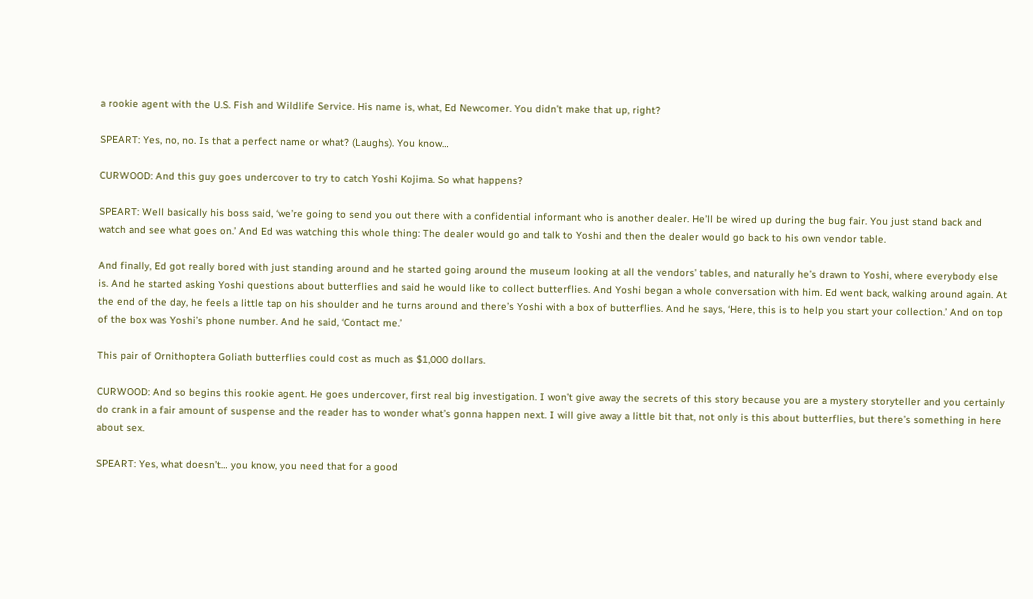a rookie agent with the U.S. Fish and Wildlife Service. His name is, what, Ed Newcomer. You didn’t make that up, right?

SPEART: Yes, no, no. Is that a perfect name or what? (Laughs). You know…

CURWOOD: And this guy goes undercover to try to catch Yoshi Kojima. So what happens?

SPEART: Well basically his boss said, ‘we’re going to send you out there with a confidential informant who is another dealer. He’ll be wired up during the bug fair. You just stand back and watch and see what goes on.’ And Ed was watching this whole thing: The dealer would go and talk to Yoshi and then the dealer would go back to his own vendor table.

And finally, Ed got really bored with just standing around and he started going around the museum looking at all the vendors’ tables, and naturally he’s drawn to Yoshi, where everybody else is. And he started asking Yoshi questions about butterflies and said he would like to collect butterflies. And Yoshi began a whole conversation with him. Ed went back, walking around again. At the end of the day, he feels a little tap on his shoulder and he turns around and there’s Yoshi with a box of butterflies. And he says, ‘Here, this is to help you start your collection.’ And on top of the box was Yoshi’s phone number. And he said, ‘Contact me.’

This pair of Ornithoptera Goliath butterflies could cost as much as $1,000 dollars.

CURWOOD: And so begins this rookie agent. He goes undercover, first real big investigation. I won’t give away the secrets of this story because you are a mystery storyteller and you certainly do crank in a fair amount of suspense and the reader has to wonder what’s gonna happen next. I will give away a little bit that, not only is this about butterflies, but there’s something in here about sex.

SPEART: Yes, what doesn’t… you know, you need that for a good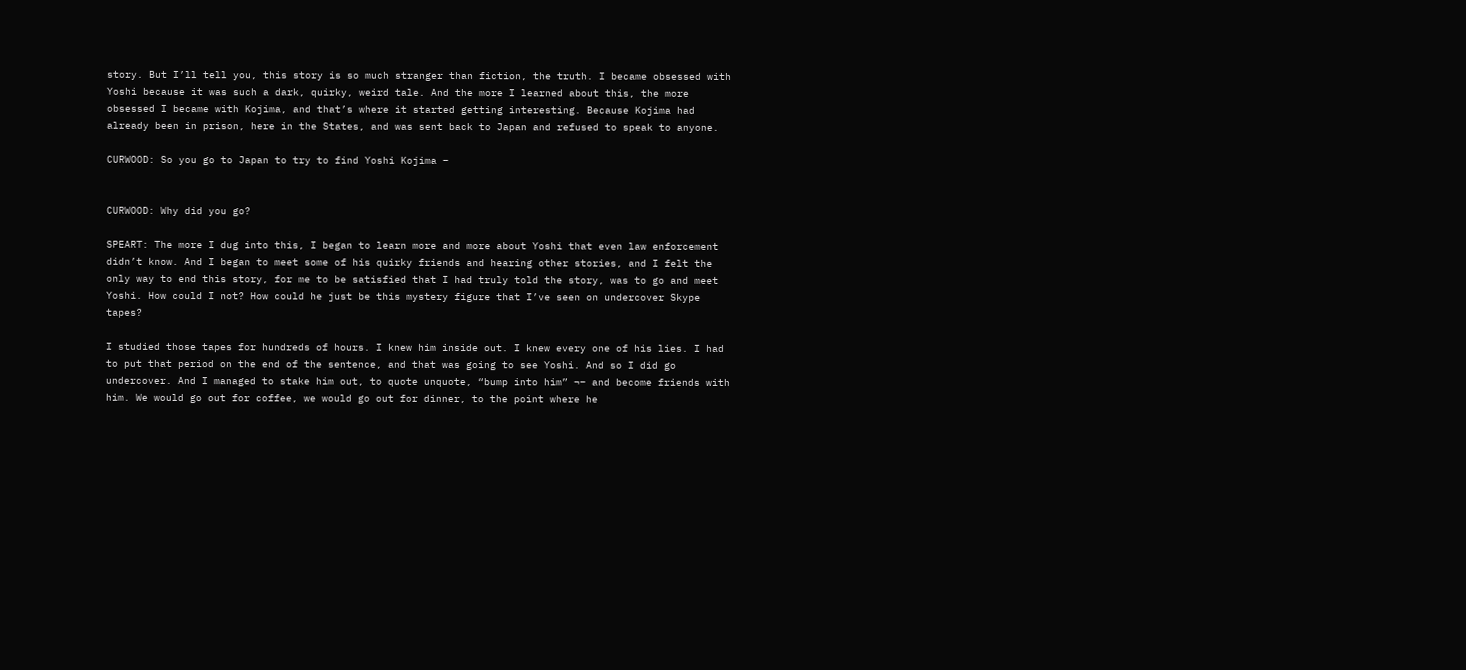story. But I’ll tell you, this story is so much stranger than fiction, the truth. I became obsessed with Yoshi because it was such a dark, quirky, weird tale. And the more I learned about this, the more obsessed I became with Kojima, and that’s where it started getting interesting. Because Kojima had already been in prison, here in the States, and was sent back to Japan and refused to speak to anyone.

CURWOOD: So you go to Japan to try to find Yoshi Kojima –


CURWOOD: Why did you go?

SPEART: The more I dug into this, I began to learn more and more about Yoshi that even law enforcement didn’t know. And I began to meet some of his quirky friends and hearing other stories, and I felt the only way to end this story, for me to be satisfied that I had truly told the story, was to go and meet Yoshi. How could I not? How could he just be this mystery figure that I’ve seen on undercover Skype tapes?

I studied those tapes for hundreds of hours. I knew him inside out. I knew every one of his lies. I had to put that period on the end of the sentence, and that was going to see Yoshi. And so I did go undercover. And I managed to stake him out, to quote unquote, “bump into him” ¬– and become friends with him. We would go out for coffee, we would go out for dinner, to the point where he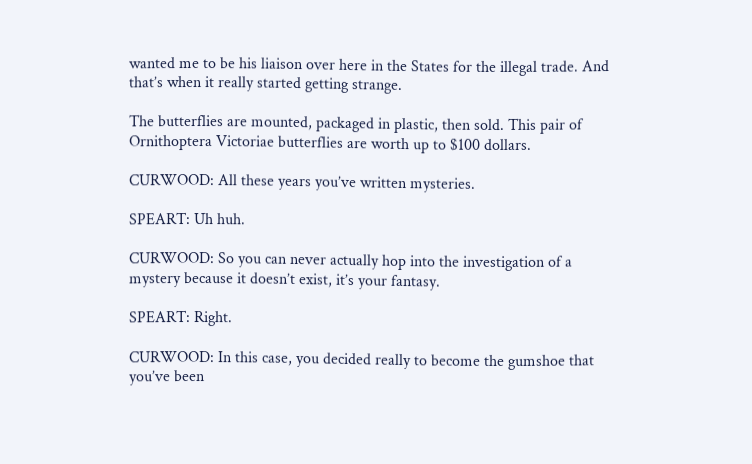wanted me to be his liaison over here in the States for the illegal trade. And that’s when it really started getting strange.

The butterflies are mounted, packaged in plastic, then sold. This pair of Ornithoptera Victoriae butterflies are worth up to $100 dollars.

CURWOOD: All these years you’ve written mysteries.

SPEART: Uh huh.

CURWOOD: So you can never actually hop into the investigation of a mystery because it doesn’t exist, it’s your fantasy.

SPEART: Right.

CURWOOD: In this case, you decided really to become the gumshoe that you’ve been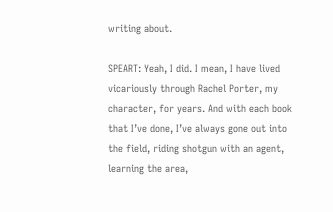writing about.

SPEART: Yeah, I did. I mean, I have lived vicariously through Rachel Porter, my character, for years. And with each book that I’ve done, I’ve always gone out into the field, riding shotgun with an agent, learning the area,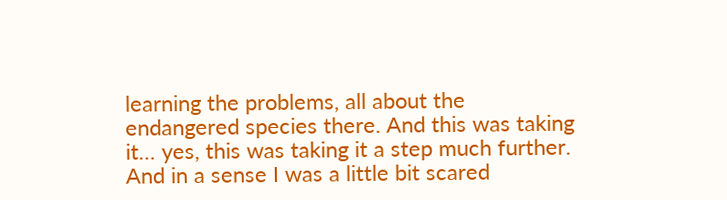learning the problems, all about the endangered species there. And this was taking it… yes, this was taking it a step much further. And in a sense I was a little bit scared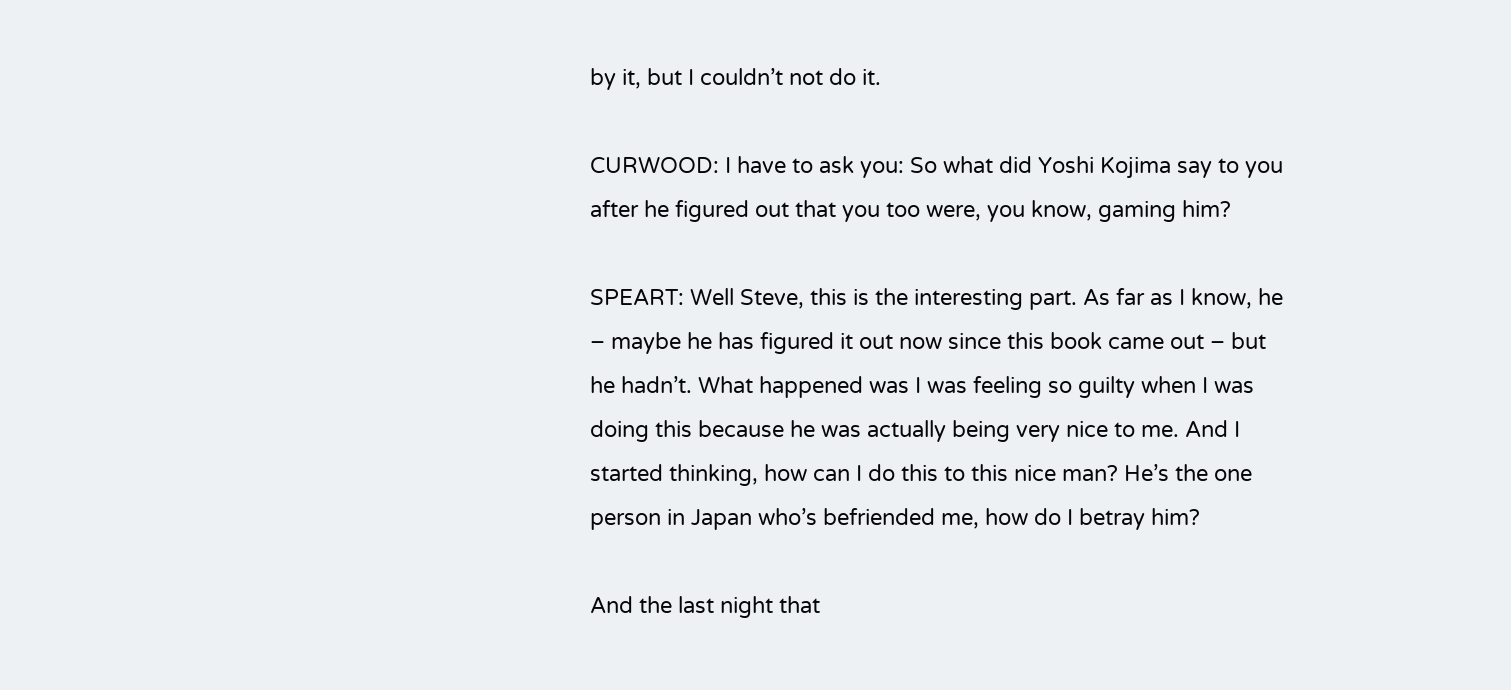by it, but I couldn’t not do it.

CURWOOD: I have to ask you: So what did Yoshi Kojima say to you after he figured out that you too were, you know, gaming him?

SPEART: Well Steve, this is the interesting part. As far as I know, he – maybe he has figured it out now since this book came out – but he hadn’t. What happened was I was feeling so guilty when I was doing this because he was actually being very nice to me. And I started thinking, how can I do this to this nice man? He’s the one person in Japan who’s befriended me, how do I betray him?

And the last night that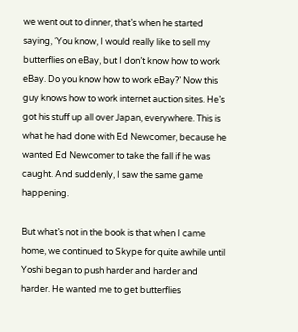we went out to dinner, that’s when he started saying, ‘You know, I would really like to sell my butterflies on eBay, but I don’t know how to work eBay. Do you know how to work eBay?’ Now this guy knows how to work internet auction sites. He’s got his stuff up all over Japan, everywhere. This is what he had done with Ed Newcomer, because he wanted Ed Newcomer to take the fall if he was caught. And suddenly, I saw the same game happening.

But what’s not in the book is that when I came home, we continued to Skype for quite awhile until Yoshi began to push harder and harder and harder. He wanted me to get butterflies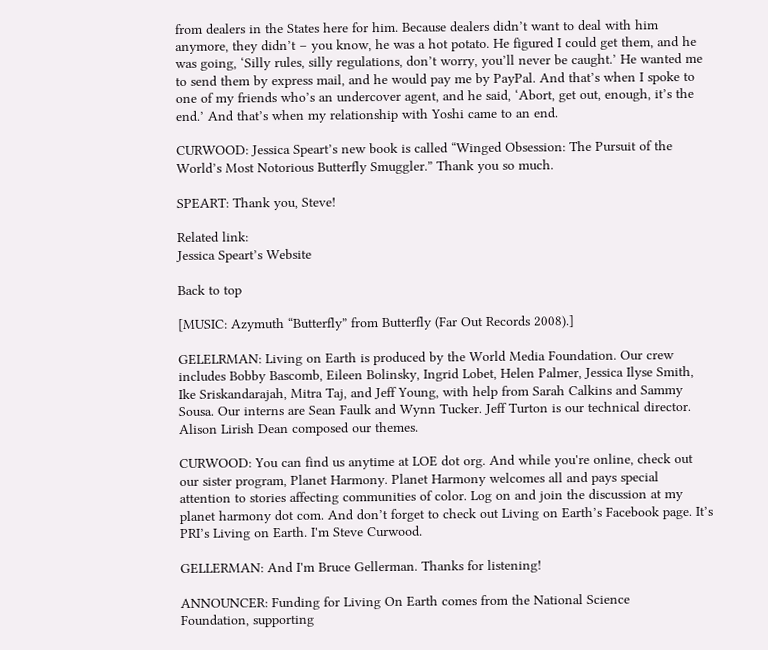from dealers in the States here for him. Because dealers didn’t want to deal with him anymore, they didn’t – you know, he was a hot potato. He figured I could get them, and he was going, ‘Silly rules, silly regulations, don’t worry, you’ll never be caught.’ He wanted me to send them by express mail, and he would pay me by PayPal. And that’s when I spoke to one of my friends who’s an undercover agent, and he said, ‘Abort, get out, enough, it’s the end.’ And that’s when my relationship with Yoshi came to an end.

CURWOOD: Jessica Speart’s new book is called “Winged Obsession: The Pursuit of the World’s Most Notorious Butterfly Smuggler.” Thank you so much.

SPEART: Thank you, Steve!

Related link:
Jessica Speart’s Website

Back to top

[MUSIC: Azymuth “Butterfly” from Butterfly (Far Out Records 2008).]

GELELRMAN: Living on Earth is produced by the World Media Foundation. Our crew includes Bobby Bascomb, Eileen Bolinsky, Ingrid Lobet, Helen Palmer, Jessica Ilyse Smith, Ike Sriskandarajah, Mitra Taj, and Jeff Young, with help from Sarah Calkins and Sammy Sousa. Our interns are Sean Faulk and Wynn Tucker. Jeff Turton is our technical director. Alison Lirish Dean composed our themes.

CURWOOD: You can find us anytime at LOE dot org. And while you're online, check out our sister program, Planet Harmony. Planet Harmony welcomes all and pays special attention to stories affecting communities of color. Log on and join the discussion at my planet harmony dot com. And don’t forget to check out Living on Earth’s Facebook page. It’s PRI’s Living on Earth. I'm Steve Curwood.

GELLERMAN: And I'm Bruce Gellerman. Thanks for listening!

ANNOUNCER: Funding for Living On Earth comes from the National Science
Foundation, supporting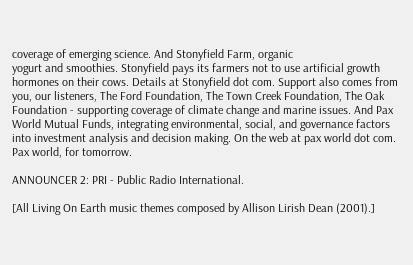coverage of emerging science. And Stonyfield Farm, organic
yogurt and smoothies. Stonyfield pays its farmers not to use artificial growth
hormones on their cows. Details at Stonyfield dot com. Support also comes from
you, our listeners, The Ford Foundation, The Town Creek Foundation, The Oak
Foundation - supporting coverage of climate change and marine issues. And Pax
World Mutual Funds, integrating environmental, social, and governance factors
into investment analysis and decision making. On the web at pax world dot com.
Pax world, for tomorrow.

ANNOUNCER 2: PRI - Public Radio International.

[All Living On Earth music themes composed by Allison Lirish Dean (2001).]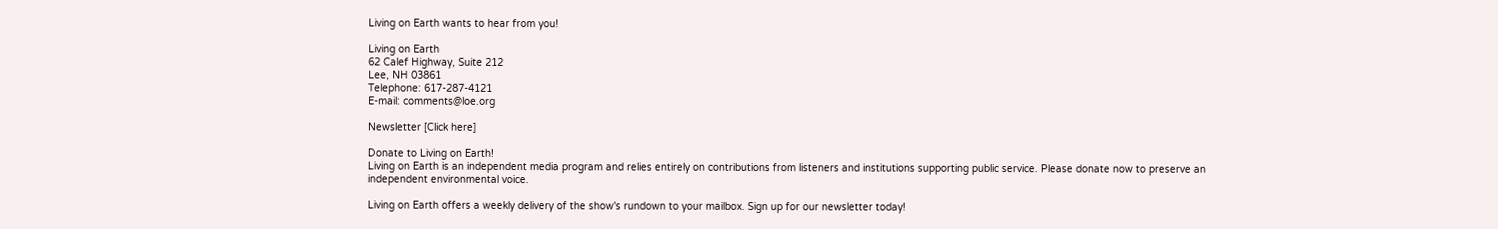Living on Earth wants to hear from you!

Living on Earth
62 Calef Highway, Suite 212
Lee, NH 03861
Telephone: 617-287-4121
E-mail: comments@loe.org

Newsletter [Click here]

Donate to Living on Earth!
Living on Earth is an independent media program and relies entirely on contributions from listeners and institutions supporting public service. Please donate now to preserve an independent environmental voice.

Living on Earth offers a weekly delivery of the show's rundown to your mailbox. Sign up for our newsletter today!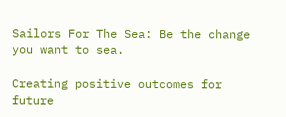Sailors For The Sea: Be the change you want to sea.

Creating positive outcomes for future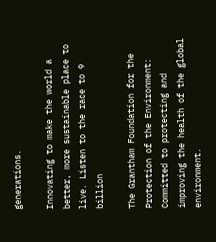generations.

Innovating to make the world a better, more sustainable place to live. Listen to the race to 9 billion

The Grantham Foundation for the Protection of the Environment: Committed to protecting and improving the health of the global environment.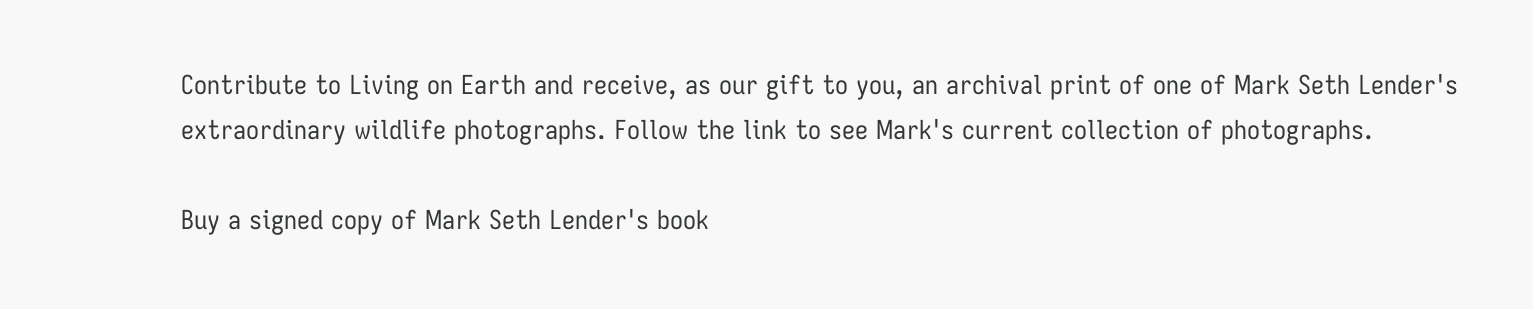Contribute to Living on Earth and receive, as our gift to you, an archival print of one of Mark Seth Lender's extraordinary wildlife photographs. Follow the link to see Mark's current collection of photographs.

Buy a signed copy of Mark Seth Lender's book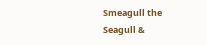Smeagull the Seagull &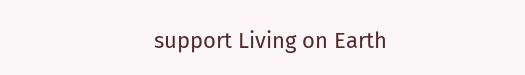support Living on Earth